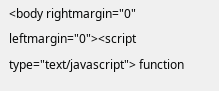<body rightmargin="0" leftmargin="0"><script type="text/javascript"> function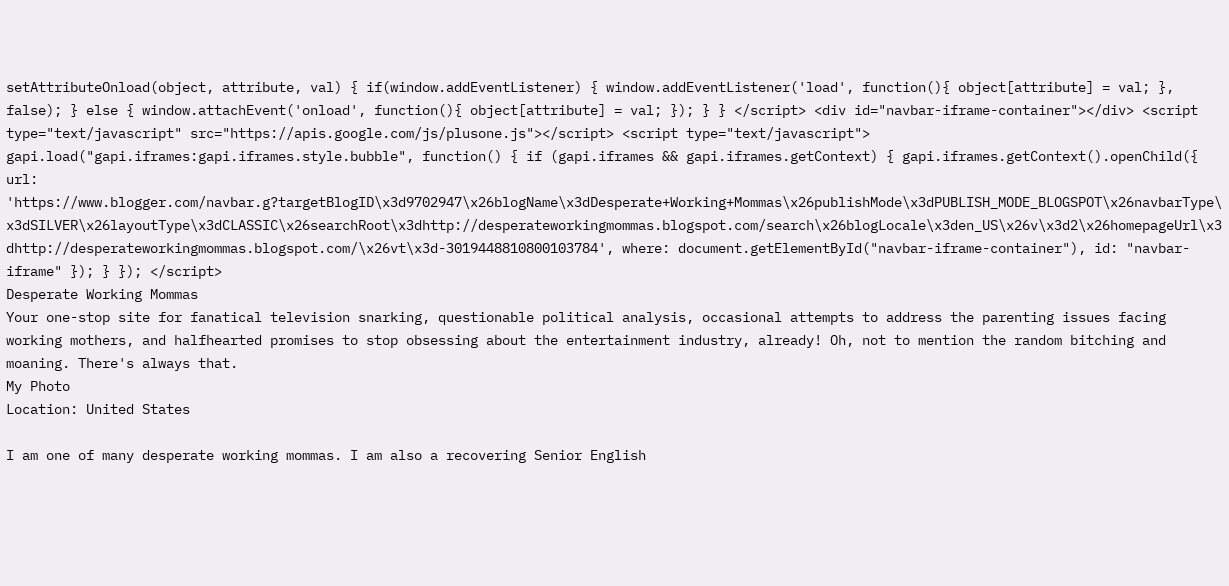setAttributeOnload(object, attribute, val) { if(window.addEventListener) { window.addEventListener('load', function(){ object[attribute] = val; }, false); } else { window.attachEvent('onload', function(){ object[attribute] = val; }); } } </script> <div id="navbar-iframe-container"></div> <script type="text/javascript" src="https://apis.google.com/js/plusone.js"></script> <script type="text/javascript"> gapi.load("gapi.iframes:gapi.iframes.style.bubble", function() { if (gapi.iframes && gapi.iframes.getContext) { gapi.iframes.getContext().openChild({ url: 'https://www.blogger.com/navbar.g?targetBlogID\x3d9702947\x26blogName\x3dDesperate+Working+Mommas\x26publishMode\x3dPUBLISH_MODE_BLOGSPOT\x26navbarType\x3dSILVER\x26layoutType\x3dCLASSIC\x26searchRoot\x3dhttp://desperateworkingmommas.blogspot.com/search\x26blogLocale\x3den_US\x26v\x3d2\x26homepageUrl\x3dhttp://desperateworkingmommas.blogspot.com/\x26vt\x3d-3019448810800103784', where: document.getElementById("navbar-iframe-container"), id: "navbar-iframe" }); } }); </script>
Desperate Working Mommas
Your one-stop site for fanatical television snarking, questionable political analysis, occasional attempts to address the parenting issues facing working mothers, and halfhearted promises to stop obsessing about the entertainment industry, already! Oh, not to mention the random bitching and moaning. There's always that.
My Photo
Location: United States

I am one of many desperate working mommas. I am also a recovering Senior English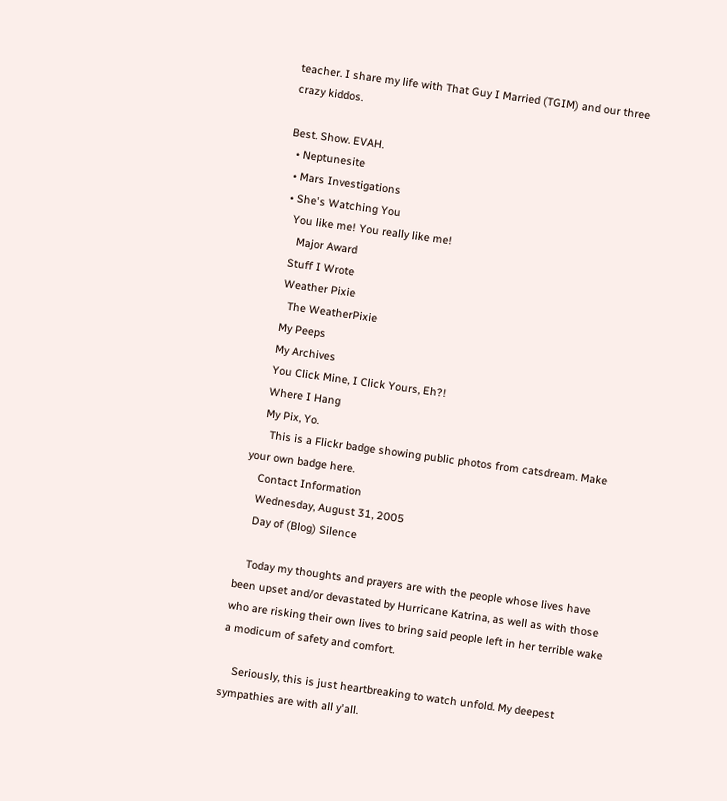teacher. I share my life with That Guy I Married (TGIM) and our three crazy kiddos.

Best. Show. EVAH.
  • Neptunesite
  • Mars Investigations
  • She's Watching You
    You like me! You really like me!
      Major Award
    Stuff I Wrote
    Weather Pixie
      The WeatherPixie
    My Peeps
    My Archives
    You Click Mine, I Click Yours, Eh?!
    Where I Hang
    My Pix, Yo.
      This is a Flickr badge showing public photos from catsdream. Make your own badge here.
    Contact Information
    Wednesday, August 31, 2005
    Day of (Blog) Silence

    Today my thoughts and prayers are with the people whose lives have been upset and/or devastated by Hurricane Katrina, as well as with those who are risking their own lives to bring said people left in her terrible wake a modicum of safety and comfort.

    Seriously, this is just heartbreaking to watch unfold. My deepest sympathies are with all y'all.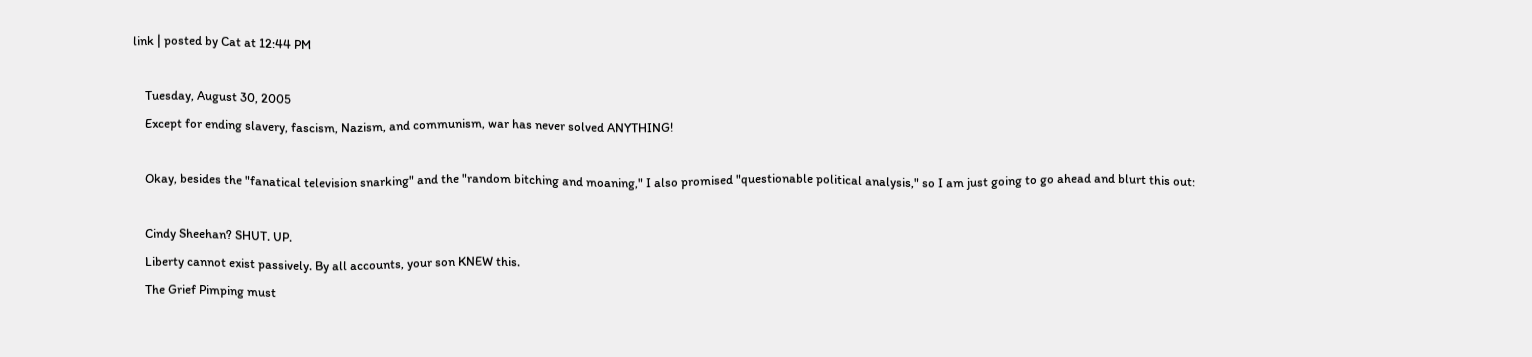link | posted by Cat at 12:44 PM

    Tuesday, August 30, 2005
    Except for ending slavery, fascism, Nazism, and communism, war has never solved ANYTHING!

    Okay, besides the "fanatical television snarking" and the "random bitching and moaning," I also promised "questionable political analysis," so I am just going to go ahead and blurt this out:

    Cindy Sheehan? SHUT. UP.
    Liberty cannot exist passively. By all accounts, your son KNEW this.
    The Grief Pimping must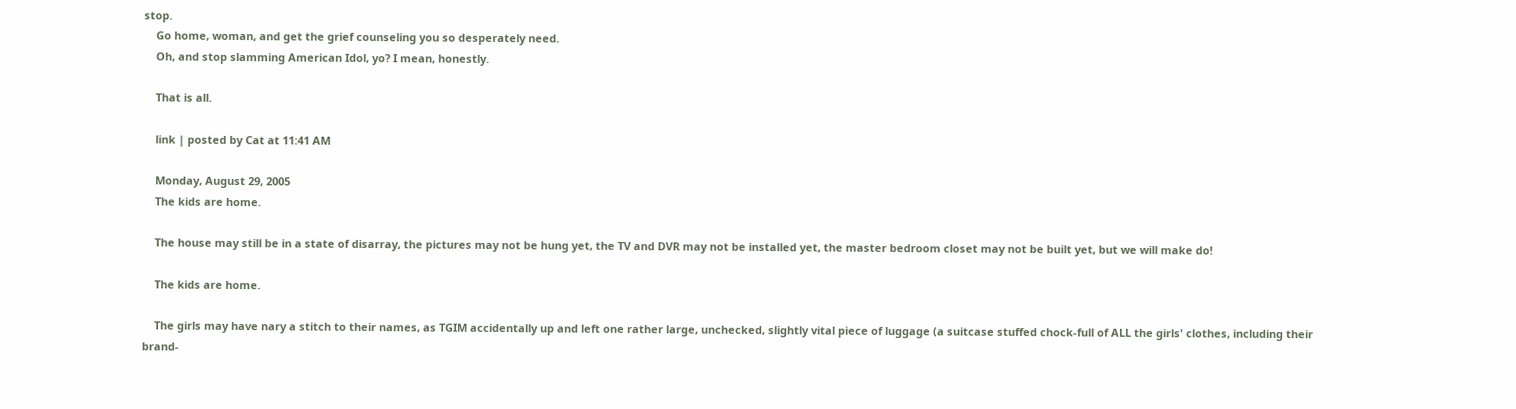stop.
    Go home, woman, and get the grief counseling you so desperately need.
    Oh, and stop slamming American Idol, yo? I mean, honestly.

    That is all.

    link | posted by Cat at 11:41 AM

    Monday, August 29, 2005
    The kids are home.

    The house may still be in a state of disarray, the pictures may not be hung yet, the TV and DVR may not be installed yet, the master bedroom closet may not be built yet, but we will make do!

    The kids are home.

    The girls may have nary a stitch to their names, as TGIM accidentally up and left one rather large, unchecked, slightly vital piece of luggage (a suitcase stuffed chock-full of ALL the girls' clothes, including their brand-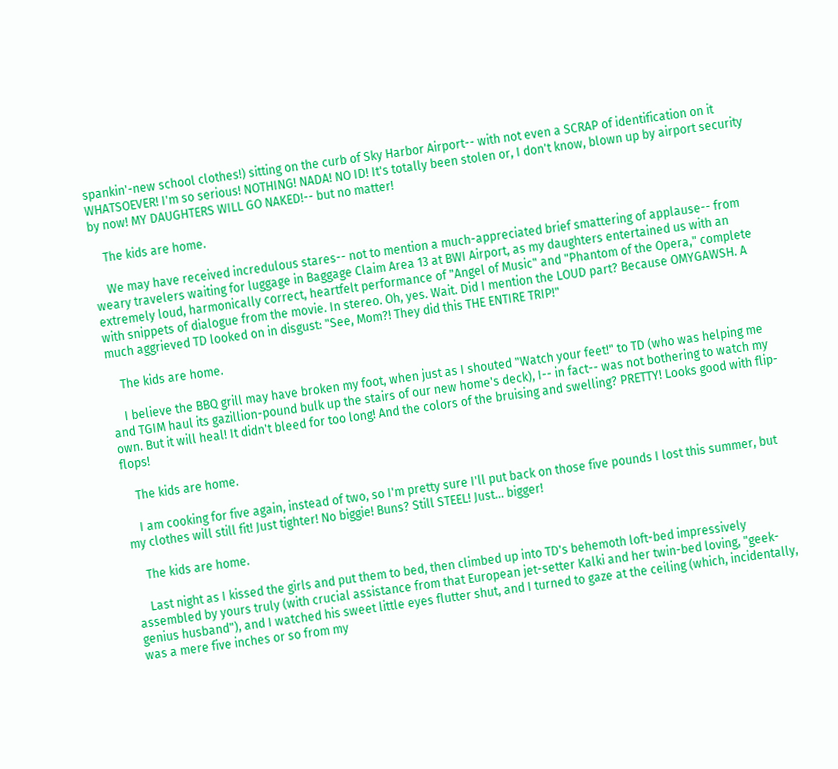spankin'-new school clothes!) sitting on the curb of Sky Harbor Airport-- with not even a SCRAP of identification on it WHATSOEVER! I'm so serious! NOTHING! NADA! NO ID! It's totally been stolen or, I don't know, blown up by airport security by now! MY DAUGHTERS WILL GO NAKED!-- but no matter!

    The kids are home.

    We may have received incredulous stares-- not to mention a much-appreciated brief smattering of applause-- from weary travelers waiting for luggage in Baggage Claim Area 13 at BWI Airport, as my daughters entertained us with an extremely loud, harmonically correct, heartfelt performance of "Angel of Music" and "Phantom of the Opera," complete with snippets of dialogue from the movie. In stereo. Oh, yes. Wait. Did I mention the LOUD part? Because OMYGAWSH. A much aggrieved TD looked on in disgust: "See, Mom?! They did this THE ENTIRE TRIP!"

    The kids are home.

    I believe the BBQ grill may have broken my foot, when just as I shouted "Watch your feet!" to TD (who was helping me and TGIM haul its gazillion-pound bulk up the stairs of our new home's deck), I-- in fact-- was not bothering to watch my own. But it will heal! It didn't bleed for too long! And the colors of the bruising and swelling? PRETTY! Looks good with flip-flops!

    The kids are home.

    I am cooking for five again, instead of two, so I'm pretty sure I'll put back on those five pounds I lost this summer, but my clothes will still fit! Just tighter! No biggie! Buns? Still STEEL! Just... bigger!

    The kids are home.

    Last night as I kissed the girls and put them to bed, then climbed up into TD's behemoth loft-bed impressively assembled by yours truly (with crucial assistance from that European jet-setter Kalki and her twin-bed loving, "geek-genius husband"), and I watched his sweet little eyes flutter shut, and I turned to gaze at the ceiling (which, incidentally, was a mere five inches or so from my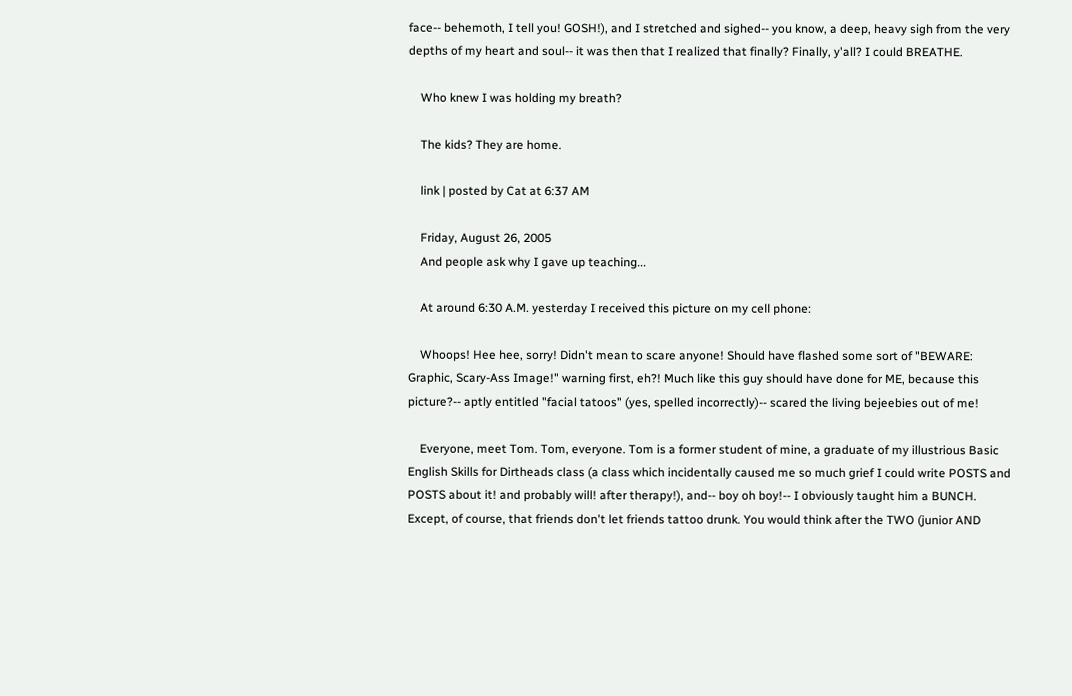face-- behemoth, I tell you! GOSH!), and I stretched and sighed-- you know, a deep, heavy sigh from the very depths of my heart and soul-- it was then that I realized that finally? Finally, y'all? I could BREATHE.

    Who knew I was holding my breath?

    The kids? They are home.

    link | posted by Cat at 6:37 AM

    Friday, August 26, 2005
    And people ask why I gave up teaching...

    At around 6:30 A.M. yesterday I received this picture on my cell phone:

    Whoops! Hee hee, sorry! Didn't mean to scare anyone! Should have flashed some sort of "BEWARE: Graphic, Scary-Ass Image!" warning first, eh?! Much like this guy should have done for ME, because this picture?-- aptly entitled "facial tatoos" (yes, spelled incorrectly)-- scared the living bejeebies out of me!

    Everyone, meet Tom. Tom, everyone. Tom is a former student of mine, a graduate of my illustrious Basic English Skills for Dirtheads class (a class which incidentally caused me so much grief I could write POSTS and POSTS about it! and probably will! after therapy!), and-- boy oh boy!-- I obviously taught him a BUNCH. Except, of course, that friends don't let friends tattoo drunk. You would think after the TWO (junior AND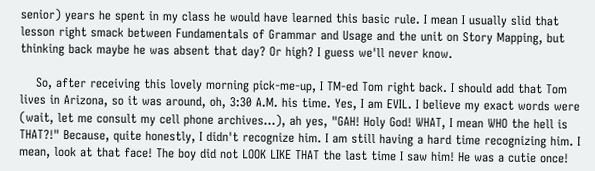senior) years he spent in my class he would have learned this basic rule. I mean I usually slid that lesson right smack between Fundamentals of Grammar and Usage and the unit on Story Mapping, but thinking back maybe he was absent that day? Or high? I guess we'll never know.

    So, after receiving this lovely morning pick-me-up, I TM-ed Tom right back. I should add that Tom lives in Arizona, so it was around, oh, 3:30 A.M. his time. Yes, I am EVIL. I believe my exact words were (wait, let me consult my cell phone archives...), ah yes, "GAH! Holy God! WHAT, I mean WHO the hell is THAT?!" Because, quite honestly, I didn't recognize him. I am still having a hard time recognizing him. I mean, look at that face! The boy did not LOOK LIKE THAT the last time I saw him! He was a cutie once!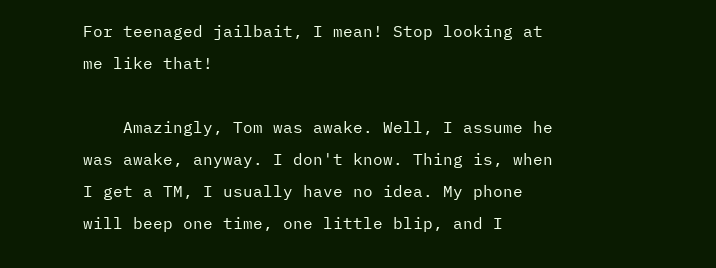For teenaged jailbait, I mean! Stop looking at me like that!

    Amazingly, Tom was awake. Well, I assume he was awake, anyway. I don't know. Thing is, when I get a TM, I usually have no idea. My phone will beep one time, one little blip, and I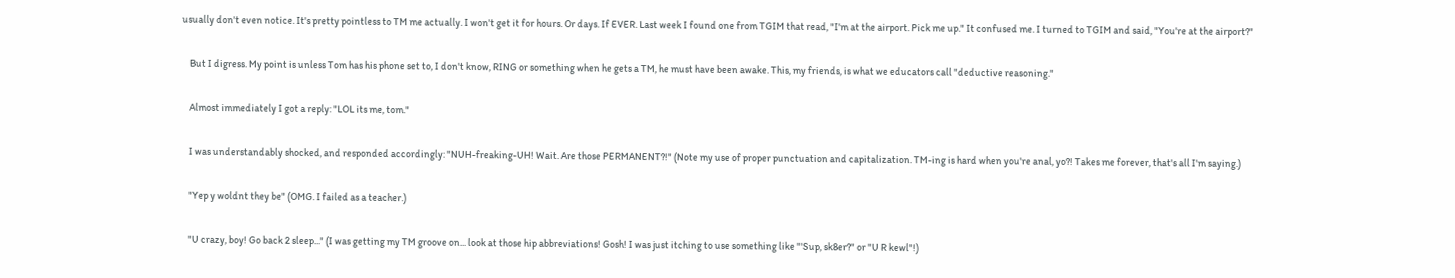usually don't even notice. It's pretty pointless to TM me actually. I won't get it for hours. Or days. If EVER. Last week I found one from TGIM that read, "I'm at the airport. Pick me up." It confused me. I turned to TGIM and said, "You're at the airport?"

    But I digress. My point is unless Tom has his phone set to, I don't know, RING or something when he gets a TM, he must have been awake. This, my friends, is what we educators call "deductive reasoning."

    Almost immediately I got a reply: "LOL its me, tom."

    I was understandably shocked, and responded accordingly: "NUH-freaking-UH! Wait. Are those PERMANENT?!" (Note my use of proper punctuation and capitalization. TM-ing is hard when you're anal, yo?! Takes me forever, that's all I'm saying.)

    "Yep y woldnt they be" (OMG. I failed as a teacher.)

    "U crazy, boy! Go back 2 sleep..." (I was getting my TM groove on... look at those hip abbreviations! Gosh! I was just itching to use something like "'Sup, sk8er?" or "U R kewl"!)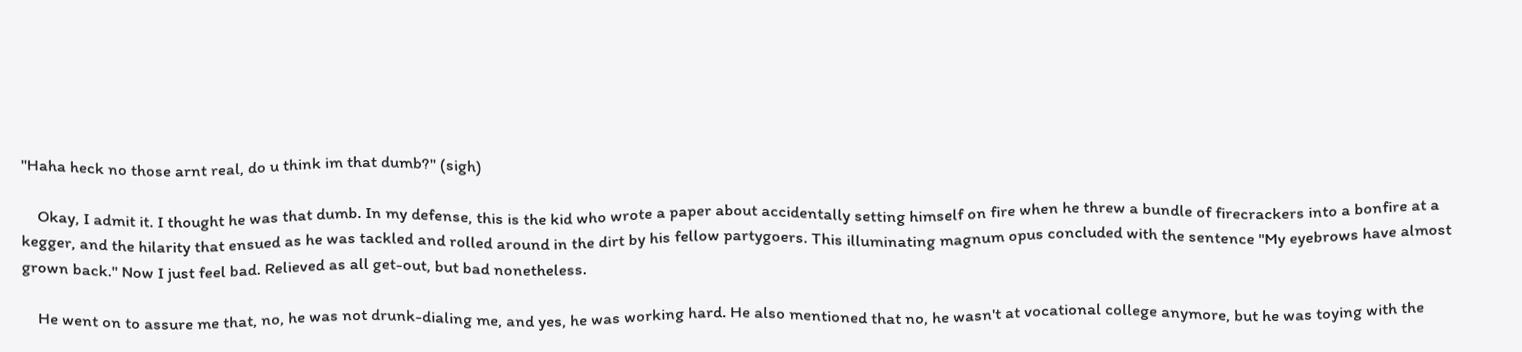"Haha heck no those arnt real, do u think im that dumb?" (sigh)

    Okay, I admit it. I thought he was that dumb. In my defense, this is the kid who wrote a paper about accidentally setting himself on fire when he threw a bundle of firecrackers into a bonfire at a kegger, and the hilarity that ensued as he was tackled and rolled around in the dirt by his fellow partygoers. This illuminating magnum opus concluded with the sentence "My eyebrows have almost grown back." Now I just feel bad. Relieved as all get-out, but bad nonetheless.

    He went on to assure me that, no, he was not drunk-dialing me, and yes, he was working hard. He also mentioned that no, he wasn't at vocational college anymore, but he was toying with the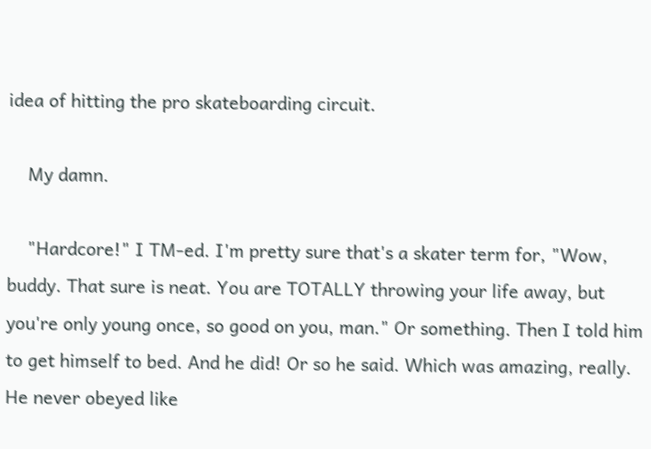idea of hitting the pro skateboarding circuit.

    My damn.

    "Hardcore!" I TM-ed. I'm pretty sure that's a skater term for, "Wow, buddy. That sure is neat. You are TOTALLY throwing your life away, but you're only young once, so good on you, man." Or something. Then I told him to get himself to bed. And he did! Or so he said. Which was amazing, really. He never obeyed like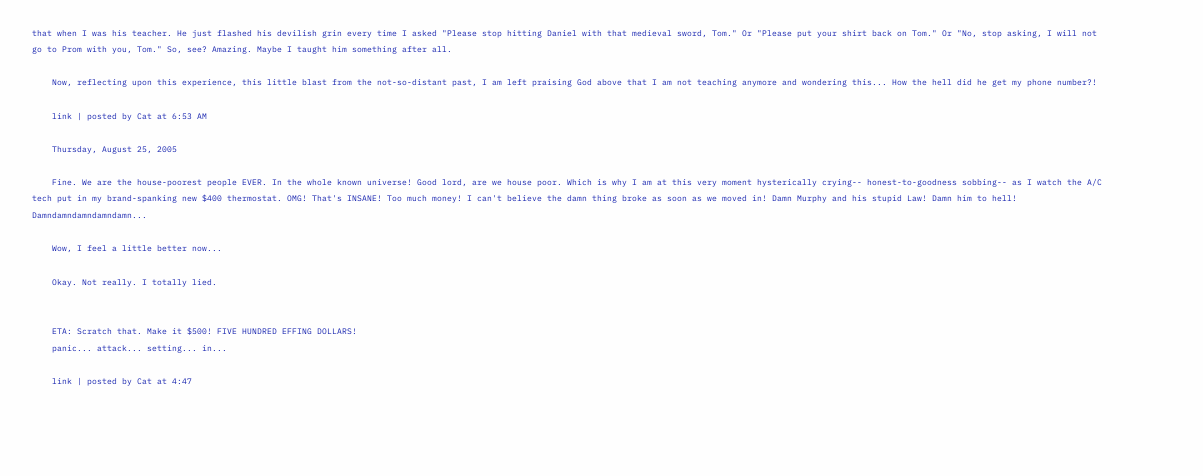that when I was his teacher. He just flashed his devilish grin every time I asked "Please stop hitting Daniel with that medieval sword, Tom." Or "Please put your shirt back on Tom." Or "No, stop asking, I will not go to Prom with you, Tom." So, see? Amazing. Maybe I taught him something after all.

    Now, reflecting upon this experience, this little blast from the not-so-distant past, I am left praising God above that I am not teaching anymore and wondering this... How the hell did he get my phone number?!

    link | posted by Cat at 6:53 AM

    Thursday, August 25, 2005

    Fine. We are the house-poorest people EVER. In the whole known universe! Good lord, are we house poor. Which is why I am at this very moment hysterically crying-- honest-to-goodness sobbing-- as I watch the A/C tech put in my brand-spanking new $400 thermostat. OMG! That's INSANE! Too much money! I can't believe the damn thing broke as soon as we moved in! Damn Murphy and his stupid Law! Damn him to hell! Damndamndamndamndamn...

    Wow, I feel a little better now...

    Okay. Not really. I totally lied.


    ETA: Scratch that. Make it $500! FIVE HUNDRED EFFING DOLLARS!
    panic... attack... setting... in...

    link | posted by Cat at 4:47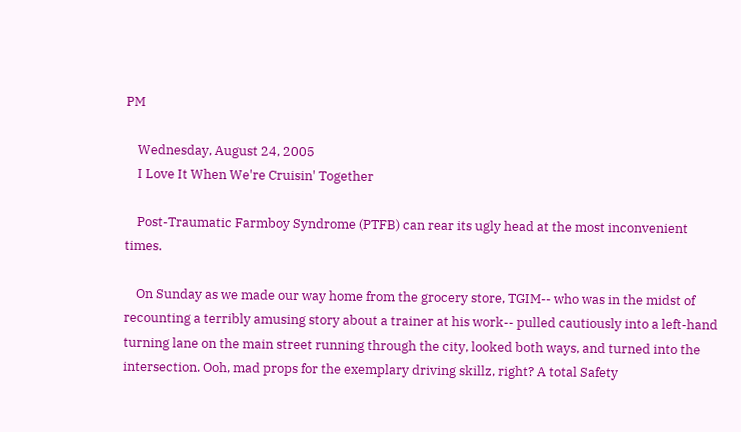PM

    Wednesday, August 24, 2005
    I Love It When We're Cruisin' Together

    Post-Traumatic Farmboy Syndrome (PTFB) can rear its ugly head at the most inconvenient times.

    On Sunday as we made our way home from the grocery store, TGIM-- who was in the midst of recounting a terribly amusing story about a trainer at his work-- pulled cautiously into a left-hand turning lane on the main street running through the city, looked both ways, and turned into the intersection. Ooh, mad props for the exemplary driving skillz, right? A total Safety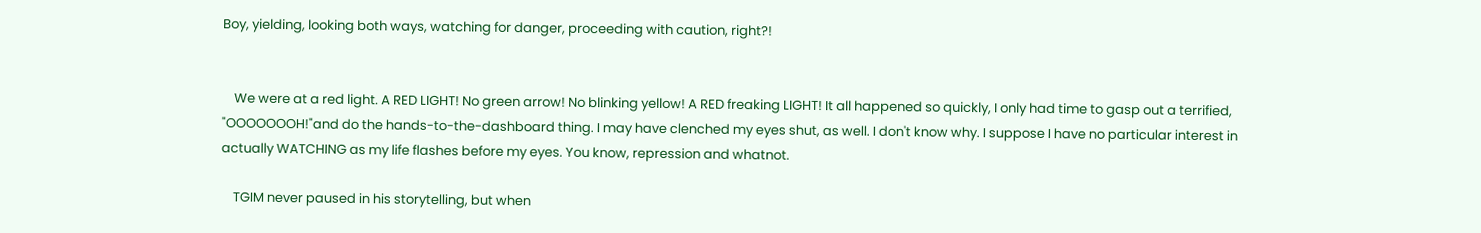Boy, yielding, looking both ways, watching for danger, proceeding with caution, right?!


    We were at a red light. A RED LIGHT! No green arrow! No blinking yellow! A RED freaking LIGHT! It all happened so quickly, I only had time to gasp out a terrified, "OOOOOOOH!"and do the hands-to-the-dashboard thing. I may have clenched my eyes shut, as well. I don't know why. I suppose I have no particular interest in actually WATCHING as my life flashes before my eyes. You know, repression and whatnot.

    TGIM never paused in his storytelling, but when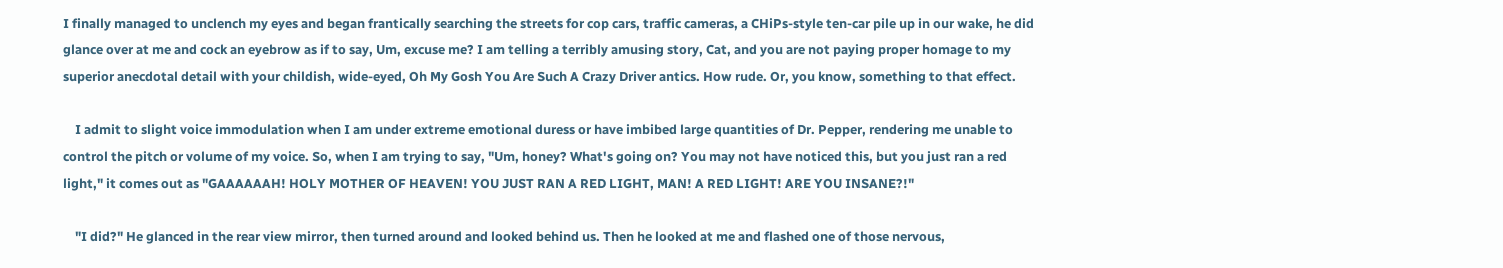I finally managed to unclench my eyes and began frantically searching the streets for cop cars, traffic cameras, a CHiPs-style ten-car pile up in our wake, he did glance over at me and cock an eyebrow as if to say, Um, excuse me? I am telling a terribly amusing story, Cat, and you are not paying proper homage to my superior anecdotal detail with your childish, wide-eyed, Oh My Gosh You Are Such A Crazy Driver antics. How rude. Or, you know, something to that effect.

    I admit to slight voice immodulation when I am under extreme emotional duress or have imbibed large quantities of Dr. Pepper, rendering me unable to control the pitch or volume of my voice. So, when I am trying to say, "Um, honey? What's going on? You may not have noticed this, but you just ran a red light," it comes out as "GAAAAAAH! HOLY MOTHER OF HEAVEN! YOU JUST RAN A RED LIGHT, MAN! A RED LIGHT! ARE YOU INSANE?!"

    "I did?" He glanced in the rear view mirror, then turned around and looked behind us. Then he looked at me and flashed one of those nervous,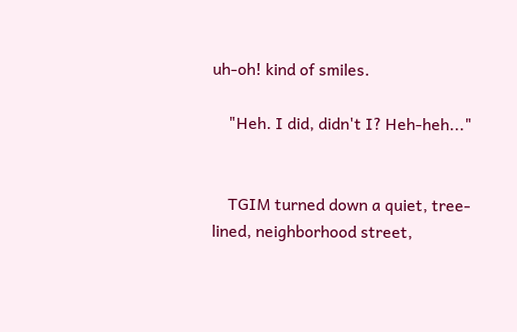uh-oh! kind of smiles.

    "Heh. I did, didn't I? Heh-heh..."


    TGIM turned down a quiet, tree-lined, neighborhood street,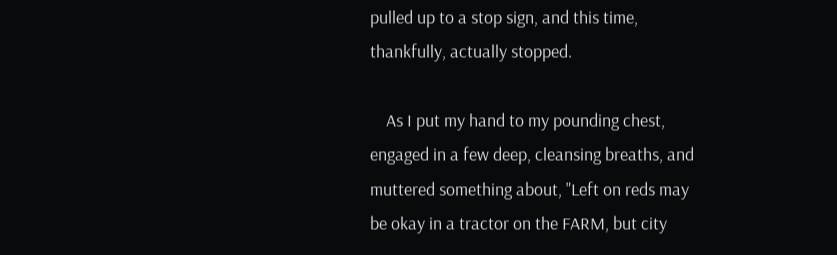pulled up to a stop sign, and this time, thankfully, actually stopped.

    As I put my hand to my pounding chest, engaged in a few deep, cleansing breaths, and muttered something about, "Left on reds may be okay in a tractor on the FARM, but city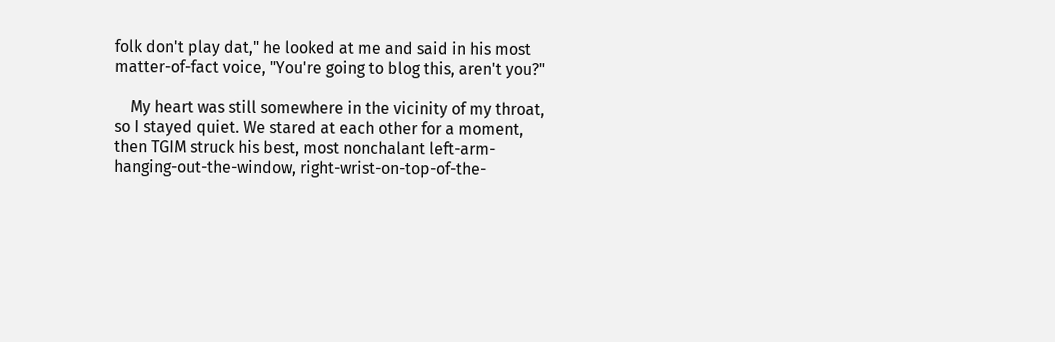folk don't play dat," he looked at me and said in his most matter-of-fact voice, "You're going to blog this, aren't you?"

    My heart was still somewhere in the vicinity of my throat, so I stayed quiet. We stared at each other for a moment, then TGIM struck his best, most nonchalant left-arm-hanging-out-the-window, right-wrist-on-top-of-the-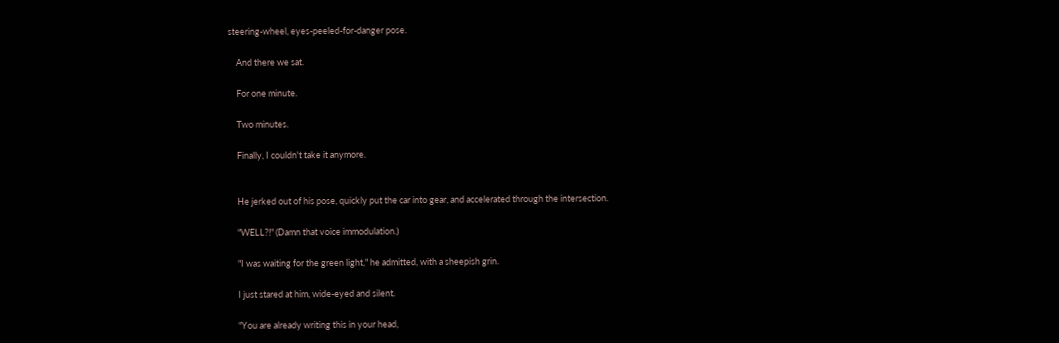steering-wheel, eyes-peeled-for-danger pose.

    And there we sat.

    For one minute.

    Two minutes.

    Finally, I couldn't take it anymore.


    He jerked out of his pose, quickly put the car into gear, and accelerated through the intersection.

    "WELL?!" (Damn that voice immodulation.)

    "I was waiting for the green light," he admitted, with a sheepish grin.

    I just stared at him, wide-eyed and silent.

    "You are already writing this in your head,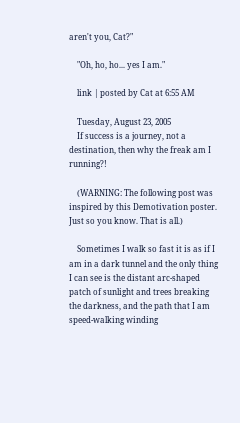aren't you, Cat?"

    "Oh, ho, ho... yes I am."

    link | posted by Cat at 6:55 AM

    Tuesday, August 23, 2005
    If success is a journey, not a destination, then why the freak am I running?!

    (WARNING: The following post was inspired by this Demotivation poster. Just so you know. That is all.)

    Sometimes I walk so fast it is as if I am in a dark tunnel and the only thing I can see is the distant arc-shaped patch of sunlight and trees breaking the darkness, and the path that I am speed-walking winding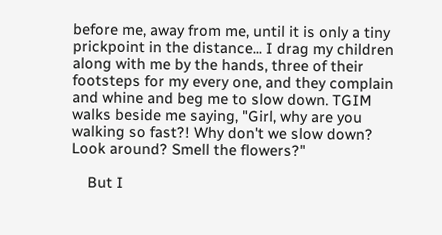before me, away from me, until it is only a tiny prickpoint in the distance... I drag my children along with me by the hands, three of their footsteps for my every one, and they complain and whine and beg me to slow down. TGIM walks beside me saying, "Girl, why are you walking so fast?! Why don't we slow down? Look around? Smell the flowers?"

    But I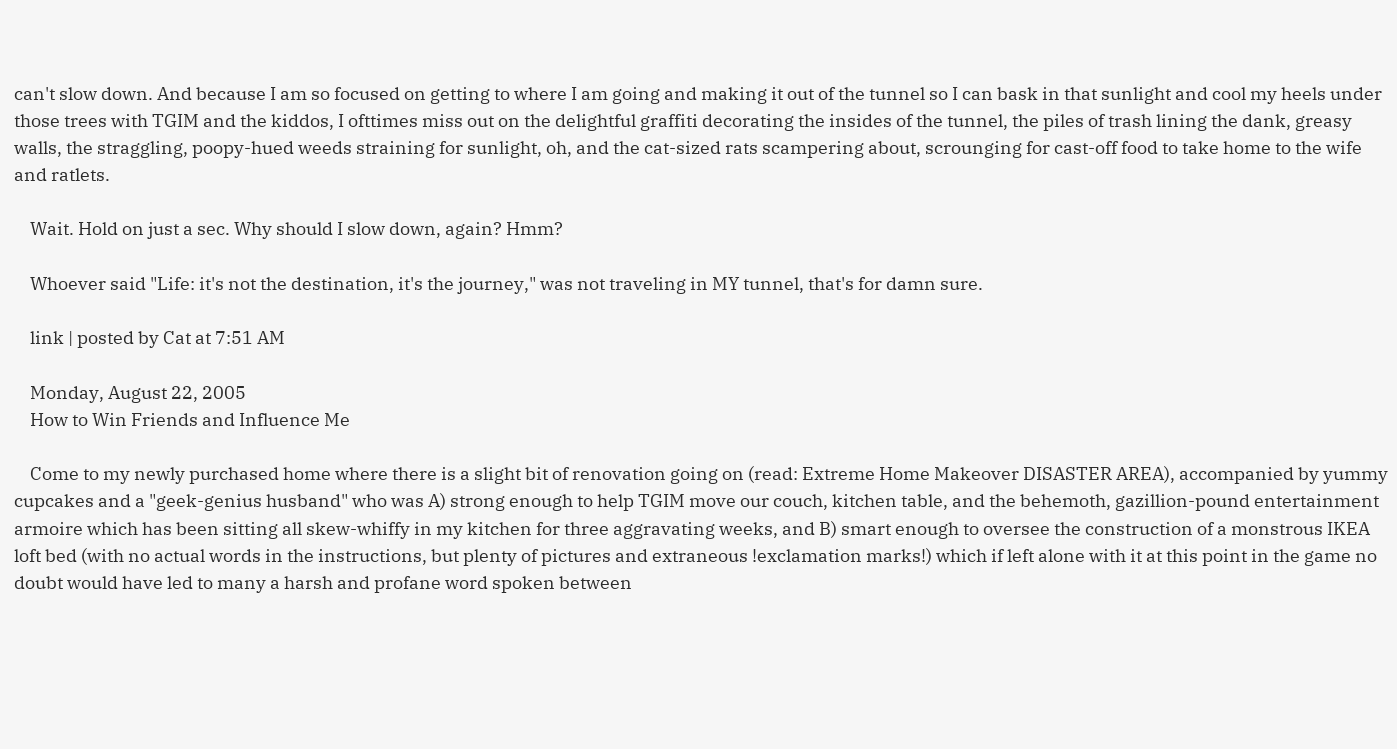can't slow down. And because I am so focused on getting to where I am going and making it out of the tunnel so I can bask in that sunlight and cool my heels under those trees with TGIM and the kiddos, I ofttimes miss out on the delightful graffiti decorating the insides of the tunnel, the piles of trash lining the dank, greasy walls, the straggling, poopy-hued weeds straining for sunlight, oh, and the cat-sized rats scampering about, scrounging for cast-off food to take home to the wife and ratlets.

    Wait. Hold on just a sec. Why should I slow down, again? Hmm?

    Whoever said "Life: it's not the destination, it's the journey," was not traveling in MY tunnel, that's for damn sure.

    link | posted by Cat at 7:51 AM

    Monday, August 22, 2005
    How to Win Friends and Influence Me

    Come to my newly purchased home where there is a slight bit of renovation going on (read: Extreme Home Makeover DISASTER AREA), accompanied by yummy cupcakes and a "geek-genius husband" who was A) strong enough to help TGIM move our couch, kitchen table, and the behemoth, gazillion-pound entertainment armoire which has been sitting all skew-whiffy in my kitchen for three aggravating weeks, and B) smart enough to oversee the construction of a monstrous IKEA loft bed (with no actual words in the instructions, but plenty of pictures and extraneous !exclamation marks!) which if left alone with it at this point in the game no doubt would have led to many a harsh and profane word spoken between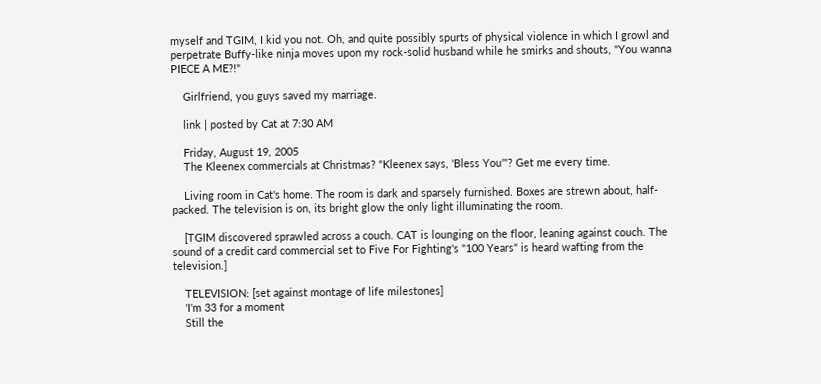myself and TGIM, I kid you not. Oh, and quite possibly spurts of physical violence in which I growl and perpetrate Buffy-like ninja moves upon my rock-solid husband while he smirks and shouts, "You wanna PIECE A ME?!"

    Girlfriend, you guys saved my marriage.

    link | posted by Cat at 7:30 AM

    Friday, August 19, 2005
    The Kleenex commercials at Christmas? "Kleenex says, 'Bless You'"? Get me every time.

    Living room in Cat's home. The room is dark and sparsely furnished. Boxes are strewn about, half-packed. The television is on, its bright glow the only light illuminating the room.

    [TGIM discovered sprawled across a couch. CAT is lounging on the floor, leaning against couch. The sound of a credit card commercial set to Five For Fighting's "100 Years" is heard wafting from the television.]

    TELEVISION: [set against montage of life milestones]
    'I'm 33 for a moment
    Still the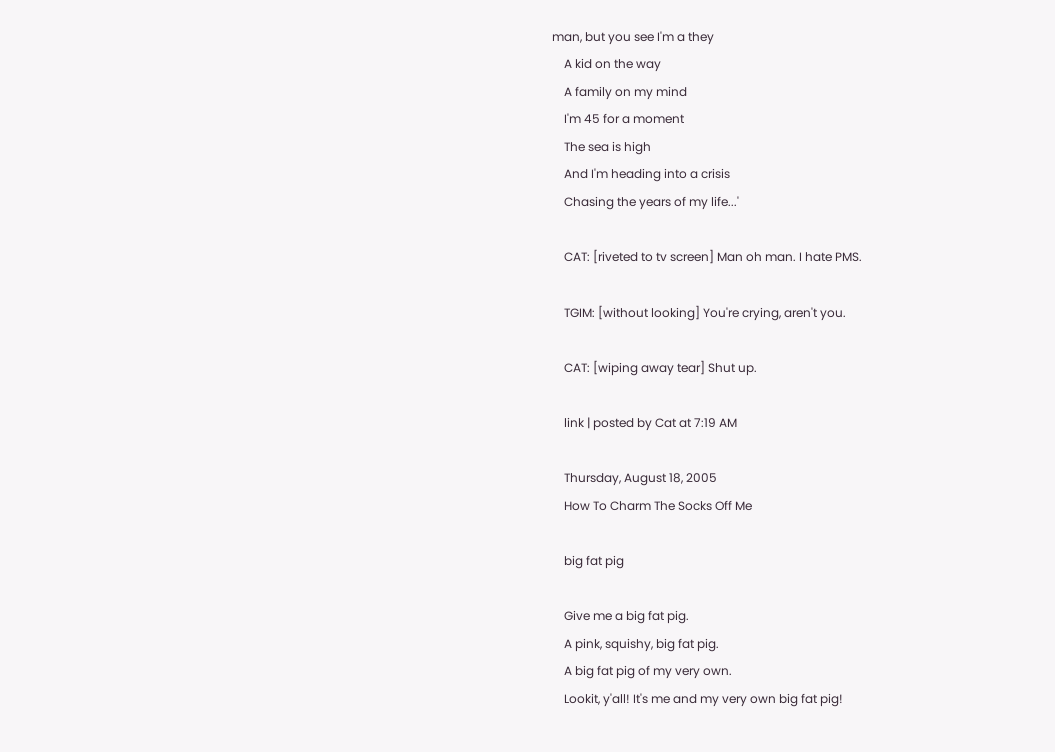man, but you see I'm a they
    A kid on the way
    A family on my mind
    I'm 45 for a moment
    The sea is high
    And I'm heading into a crisis
    Chasing the years of my life...'

    CAT: [riveted to tv screen] Man oh man. I hate PMS.

    TGIM: [without looking] You're crying, aren't you.

    CAT: [wiping away tear] Shut up.

    link | posted by Cat at 7:19 AM

    Thursday, August 18, 2005
    How To Charm The Socks Off Me

    big fat pig

    Give me a big fat pig.
    A pink, squishy, big fat pig.
    A big fat pig of my very own.
    Lookit, y'all! It's me and my very own big fat pig!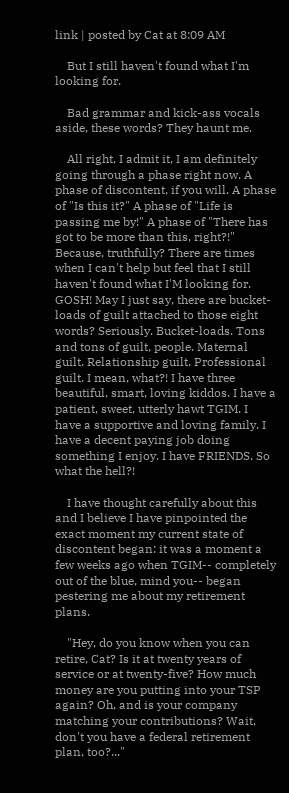link | posted by Cat at 8:09 AM

    But I still haven't found what I'm looking for.

    Bad grammar and kick-ass vocals aside, these words? They haunt me.

    All right, I admit it, I am definitely going through a phase right now. A phase of discontent, if you will. A phase of "Is this it?" A phase of "Life is passing me by!" A phase of "There has got to be more than this, right?!" Because, truthfully? There are times when I can't help but feel that I still haven't found what I'M looking for. GOSH! May I just say, there are bucket-loads of guilt attached to those eight words? Seriously. Bucket-loads. Tons and tons of guilt, people. Maternal guilt. Relationship guilt. Professional guilt. I mean, what?! I have three beautiful, smart, loving kiddos. I have a patient, sweet, utterly hawt TGIM. I have a supportive and loving family. I have a decent paying job doing something I enjoy. I have FRIENDS. So what the hell?!

    I have thought carefully about this and I believe I have pinpointed the exact moment my current state of discontent began: it was a moment a few weeks ago when TGIM-- completely out of the blue, mind you-- began pestering me about my retirement plans.

    "Hey, do you know when you can retire, Cat? Is it at twenty years of service or at twenty-five? How much money are you putting into your TSP again? Oh, and is your company matching your contributions? Wait, don't you have a federal retirement plan, too?..."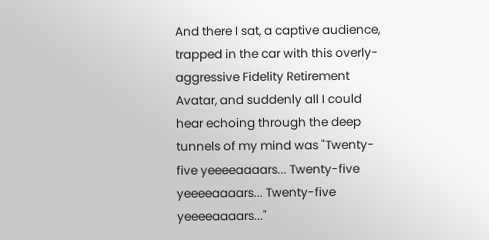And there I sat, a captive audience, trapped in the car with this overly-aggressive Fidelity Retirement Avatar, and suddenly all I could hear echoing through the deep tunnels of my mind was "Twenty-five yeeeeaaaars... Twenty-five yeeeeaaaars... Twenty-five yeeeeaaaars..."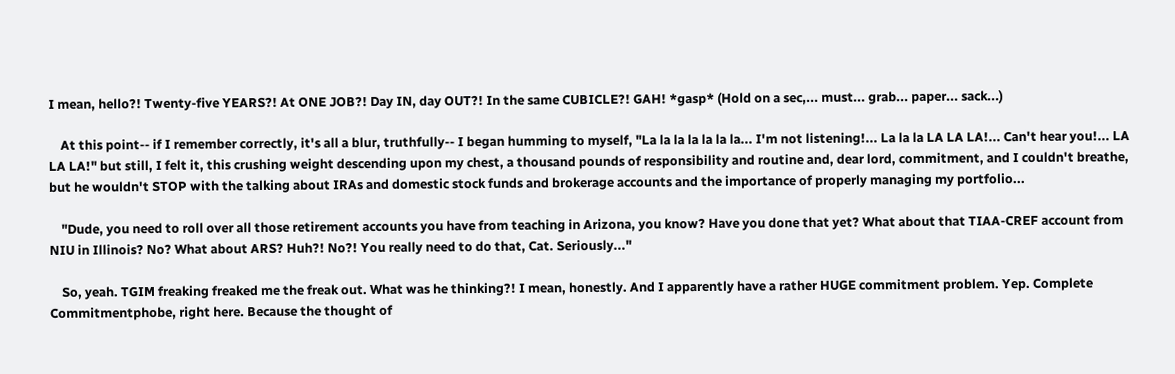I mean, hello?! Twenty-five YEARS?! At ONE JOB?! Day IN, day OUT?! In the same CUBICLE?! GAH! *gasp* (Hold on a sec,... must... grab... paper... sack...)

    At this point-- if I remember correctly, it's all a blur, truthfully-- I began humming to myself, "La la la la la la la... I'm not listening!... La la la LA LA LA!... Can't hear you!... LA LA LA!" but still, I felt it, this crushing weight descending upon my chest, a thousand pounds of responsibility and routine and, dear lord, commitment, and I couldn't breathe, but he wouldn't STOP with the talking about IRAs and domestic stock funds and brokerage accounts and the importance of properly managing my portfolio...

    "Dude, you need to roll over all those retirement accounts you have from teaching in Arizona, you know? Have you done that yet? What about that TIAA-CREF account from NIU in Illinois? No? What about ARS? Huh?! No?! You really need to do that, Cat. Seriously..."

    So, yeah. TGIM freaking freaked me the freak out. What was he thinking?! I mean, honestly. And I apparently have a rather HUGE commitment problem. Yep. Complete Commitmentphobe, right here. Because the thought of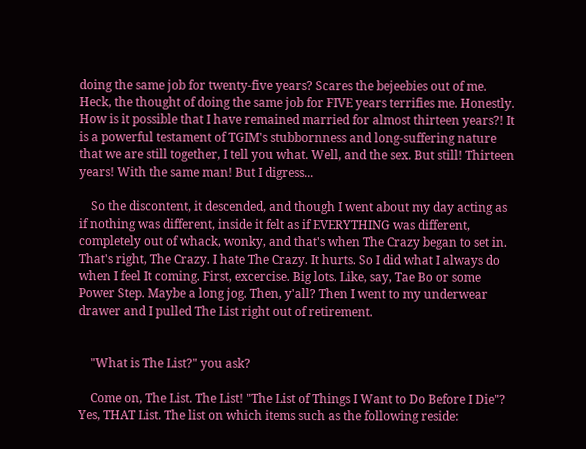doing the same job for twenty-five years? Scares the bejeebies out of me. Heck, the thought of doing the same job for FIVE years terrifies me. Honestly. How is it possible that I have remained married for almost thirteen years?! It is a powerful testament of TGIM's stubbornness and long-suffering nature that we are still together, I tell you what. Well, and the sex. But still! Thirteen years! With the same man! But I digress...

    So the discontent, it descended, and though I went about my day acting as if nothing was different, inside it felt as if EVERYTHING was different, completely out of whack, wonky, and that's when The Crazy began to set in. That's right, The Crazy. I hate The Crazy. It hurts. So I did what I always do when I feel It coming. First, excercise. Big lots. Like, say, Tae Bo or some Power Step. Maybe a long jog. Then, y'all? Then I went to my underwear drawer and I pulled The List right out of retirement.


    "What is The List?" you ask?

    Come on, The List. The List! "The List of Things I Want to Do Before I Die"? Yes, THAT List. The list on which items such as the following reside: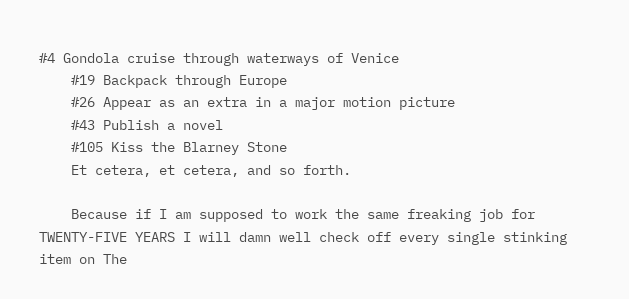#4 Gondola cruise through waterways of Venice
    #19 Backpack through Europe
    #26 Appear as an extra in a major motion picture
    #43 Publish a novel
    #105 Kiss the Blarney Stone
    Et cetera, et cetera, and so forth.

    Because if I am supposed to work the same freaking job for TWENTY-FIVE YEARS I will damn well check off every single stinking item on The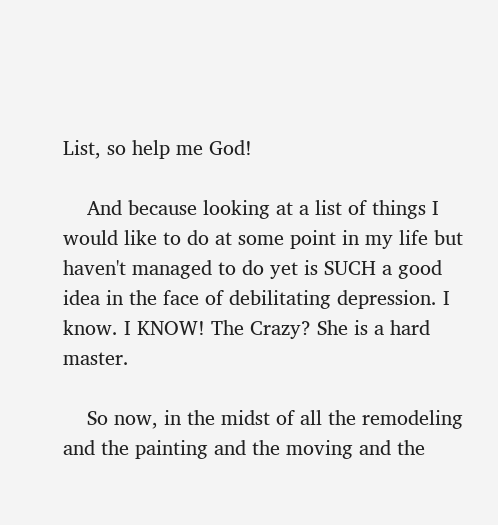List, so help me God!

    And because looking at a list of things I would like to do at some point in my life but haven't managed to do yet is SUCH a good idea in the face of debilitating depression. I know. I KNOW! The Crazy? She is a hard master.

    So now, in the midst of all the remodeling and the painting and the moving and the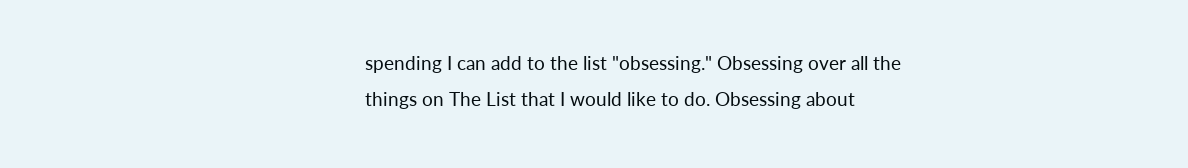spending I can add to the list "obsessing." Obsessing over all the things on The List that I would like to do. Obsessing about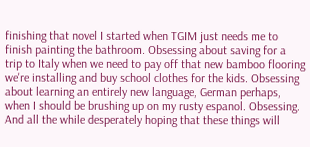finishing that novel I started when TGIM just needs me to finish painting the bathroom. Obsessing about saving for a trip to Italy when we need to pay off that new bamboo flooring we're installing and buy school clothes for the kids. Obsessing about learning an entirely new language, German perhaps, when I should be brushing up on my rusty espanol. Obsessing. And all the while desperately hoping that these things will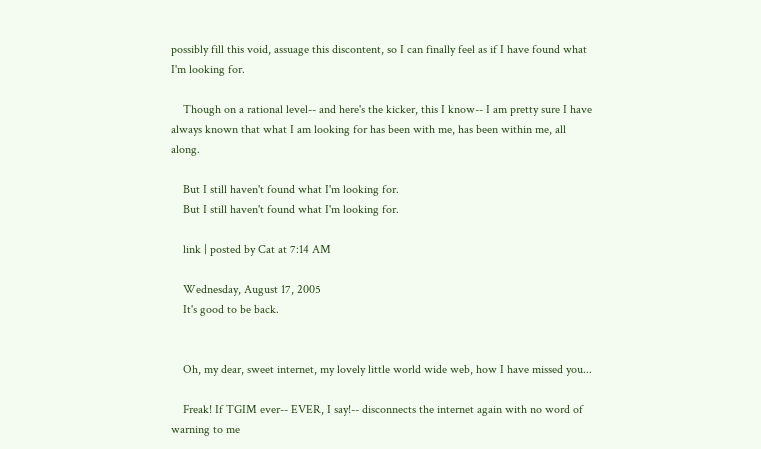possibly fill this void, assuage this discontent, so I can finally feel as if I have found what I'm looking for.

    Though on a rational level-- and here's the kicker, this I know-- I am pretty sure I have always known that what I am looking for has been with me, has been within me, all along.

    But I still haven't found what I'm looking for.
    But I still haven't found what I'm looking for.

    link | posted by Cat at 7:14 AM

    Wednesday, August 17, 2005
    It's good to be back.


    Oh, my dear, sweet internet, my lovely little world wide web, how I have missed you...

    Freak! If TGIM ever-- EVER, I say!-- disconnects the internet again with no word of warning to me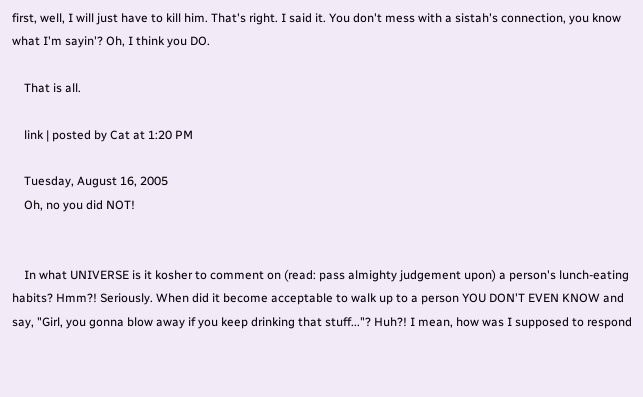first, well, I will just have to kill him. That's right. I said it. You don't mess with a sistah's connection, you know what I'm sayin'? Oh, I think you DO.

    That is all.

    link | posted by Cat at 1:20 PM

    Tuesday, August 16, 2005
    Oh, no you did NOT!


    In what UNIVERSE is it kosher to comment on (read: pass almighty judgement upon) a person's lunch-eating habits? Hmm?! Seriously. When did it become acceptable to walk up to a person YOU DON'T EVEN KNOW and say, "Girl, you gonna blow away if you keep drinking that stuff..."? Huh?! I mean, how was I supposed to respond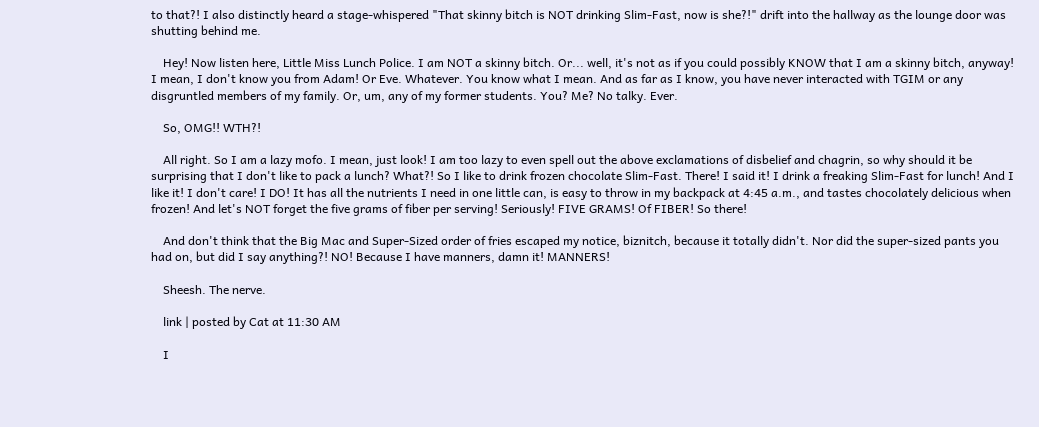to that?! I also distinctly heard a stage-whispered "That skinny bitch is NOT drinking Slim-Fast, now is she?!" drift into the hallway as the lounge door was shutting behind me.

    Hey! Now listen here, Little Miss Lunch Police. I am NOT a skinny bitch. Or... well, it's not as if you could possibly KNOW that I am a skinny bitch, anyway! I mean, I don't know you from Adam! Or Eve. Whatever. You know what I mean. And as far as I know, you have never interacted with TGIM or any disgruntled members of my family. Or, um, any of my former students. You? Me? No talky. Ever.

    So, OMG!! WTH?!

    All right. So I am a lazy mofo. I mean, just look! I am too lazy to even spell out the above exclamations of disbelief and chagrin, so why should it be surprising that I don't like to pack a lunch? What?! So I like to drink frozen chocolate Slim-Fast. There! I said it! I drink a freaking Slim-Fast for lunch! And I like it! I don't care! I DO! It has all the nutrients I need in one little can, is easy to throw in my backpack at 4:45 a.m., and tastes chocolately delicious when frozen! And let's NOT forget the five grams of fiber per serving! Seriously! FIVE GRAMS! Of FIBER! So there!

    And don't think that the Big Mac and Super-Sized order of fries escaped my notice, biznitch, because it totally didn't. Nor did the super-sized pants you had on, but did I say anything?! NO! Because I have manners, damn it! MANNERS!

    Sheesh. The nerve.

    link | posted by Cat at 11:30 AM

    I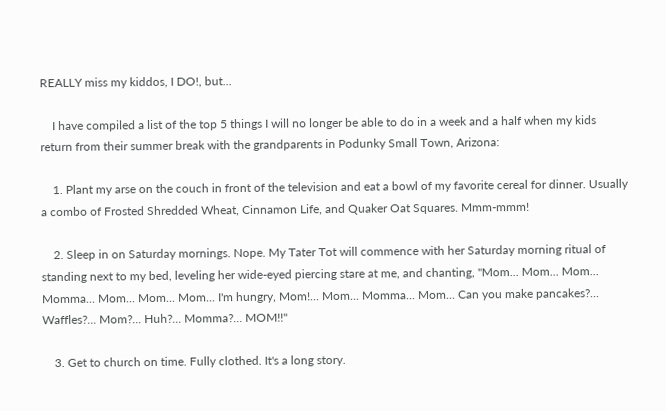REALLY miss my kiddos, I DO!, but...

    I have compiled a list of the top 5 things I will no longer be able to do in a week and a half when my kids return from their summer break with the grandparents in Podunky Small Town, Arizona:

    1. Plant my arse on the couch in front of the television and eat a bowl of my favorite cereal for dinner. Usually a combo of Frosted Shredded Wheat, Cinnamon Life, and Quaker Oat Squares. Mmm-mmm!

    2. Sleep in on Saturday mornings. Nope. My Tater Tot will commence with her Saturday morning ritual of standing next to my bed, leveling her wide-eyed piercing stare at me, and chanting, "Mom... Mom... Mom... Momma... Mom... Mom... Mom... I'm hungry, Mom!... Mom... Momma... Mom... Can you make pancakes?... Waffles?... Mom?... Huh?... Momma?... MOM!!"

    3. Get to church on time. Fully clothed. It's a long story.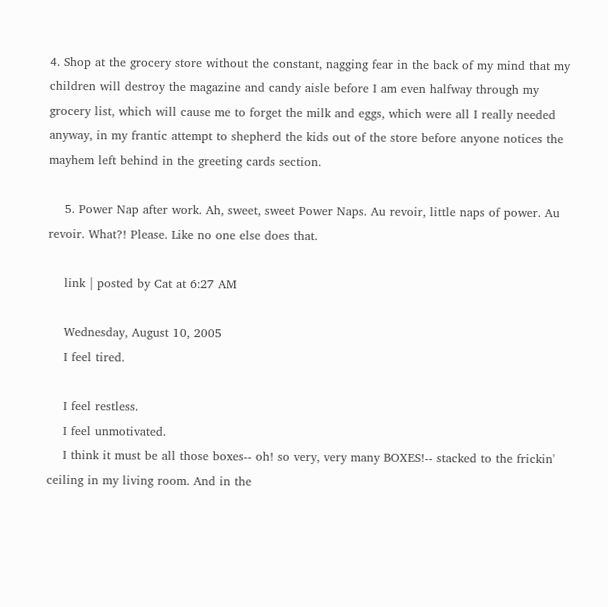4. Shop at the grocery store without the constant, nagging fear in the back of my mind that my children will destroy the magazine and candy aisle before I am even halfway through my grocery list, which will cause me to forget the milk and eggs, which were all I really needed anyway, in my frantic attempt to shepherd the kids out of the store before anyone notices the mayhem left behind in the greeting cards section.

    5. Power Nap after work. Ah, sweet, sweet Power Naps. Au revoir, little naps of power. Au revoir. What?! Please. Like no one else does that.

    link | posted by Cat at 6:27 AM

    Wednesday, August 10, 2005
    I feel tired.

    I feel restless.
    I feel unmotivated.
    I think it must be all those boxes-- oh! so very, very many BOXES!-- stacked to the frickin' ceiling in my living room. And in the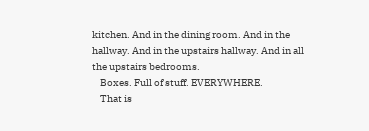kitchen. And in the dining room. And in the hallway. And in the upstairs hallway. And in all the upstairs bedrooms.
    Boxes. Full of stuff. EVERYWHERE.
    That is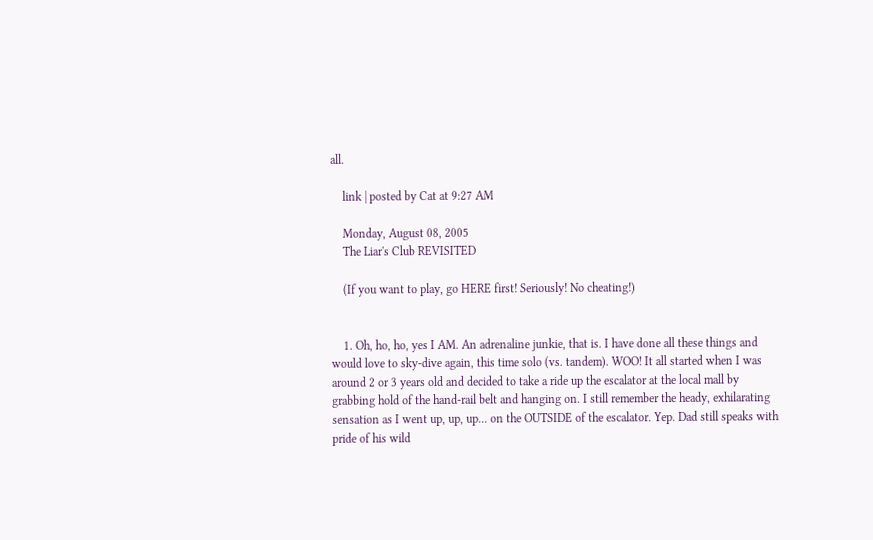all.

    link | posted by Cat at 9:27 AM

    Monday, August 08, 2005
    The Liar's Club REVISITED

    (If you want to play, go HERE first! Seriously! No cheating!)


    1. Oh, ho, ho, yes I AM. An adrenaline junkie, that is. I have done all these things and would love to sky-dive again, this time solo (vs. tandem). WOO! It all started when I was around 2 or 3 years old and decided to take a ride up the escalator at the local mall by grabbing hold of the hand-rail belt and hanging on. I still remember the heady, exhilarating sensation as I went up, up, up... on the OUTSIDE of the escalator. Yep. Dad still speaks with pride of his wild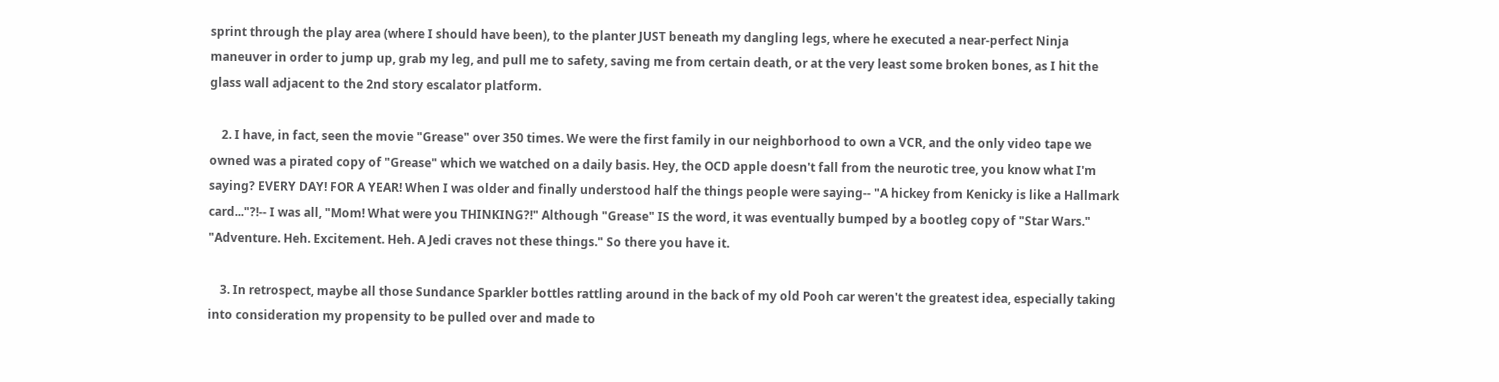sprint through the play area (where I should have been), to the planter JUST beneath my dangling legs, where he executed a near-perfect Ninja maneuver in order to jump up, grab my leg, and pull me to safety, saving me from certain death, or at the very least some broken bones, as I hit the glass wall adjacent to the 2nd story escalator platform.

    2. I have, in fact, seen the movie "Grease" over 350 times. We were the first family in our neighborhood to own a VCR, and the only video tape we owned was a pirated copy of "Grease" which we watched on a daily basis. Hey, the OCD apple doesn't fall from the neurotic tree, you know what I'm saying? EVERY DAY! FOR A YEAR! When I was older and finally understood half the things people were saying-- "A hickey from Kenicky is like a Hallmark card..."?!-- I was all, "Mom! What were you THINKING?!" Although "Grease" IS the word, it was eventually bumped by a bootleg copy of "Star Wars." "Adventure. Heh. Excitement. Heh. A Jedi craves not these things." So there you have it.

    3. In retrospect, maybe all those Sundance Sparkler bottles rattling around in the back of my old Pooh car weren't the greatest idea, especially taking into consideration my propensity to be pulled over and made to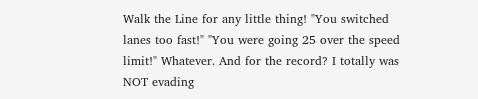Walk the Line for any little thing! "You switched lanes too fast!" "You were going 25 over the speed limit!" Whatever. And for the record? I totally was NOT evading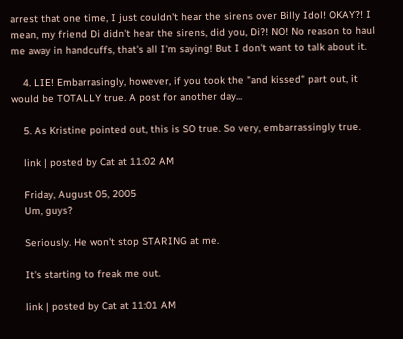arrest that one time, I just couldn't hear the sirens over Billy Idol! OKAY?! I mean, my friend Di didn't hear the sirens, did you, Di?! NO! No reason to haul me away in handcuffs, that's all I'm saying! But I don't want to talk about it.

    4. LIE! Embarrasingly, however, if you took the "and kissed" part out, it would be TOTALLY true. A post for another day...

    5. As Kristine pointed out, this is SO true. So very, embarrassingly true.

    link | posted by Cat at 11:02 AM

    Friday, August 05, 2005
    Um, guys?

    Seriously. He won't stop STARING at me.

    It's starting to freak me out.

    link | posted by Cat at 11:01 AM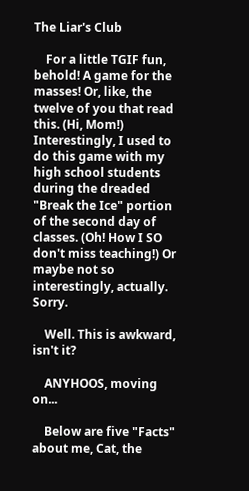The Liar's Club

    For a little TGIF fun, behold! A game for the masses! Or, like, the twelve of you that read this. (Hi, Mom!) Interestingly, I used to do this game with my high school students during the dreaded "Break the Ice" portion of the second day of classes. (Oh! How I SO don't miss teaching!) Or maybe not so interestingly, actually. Sorry.

    Well. This is awkward, isn't it?

    ANYHOOS, moving on...

    Below are five "Facts" about me, Cat, the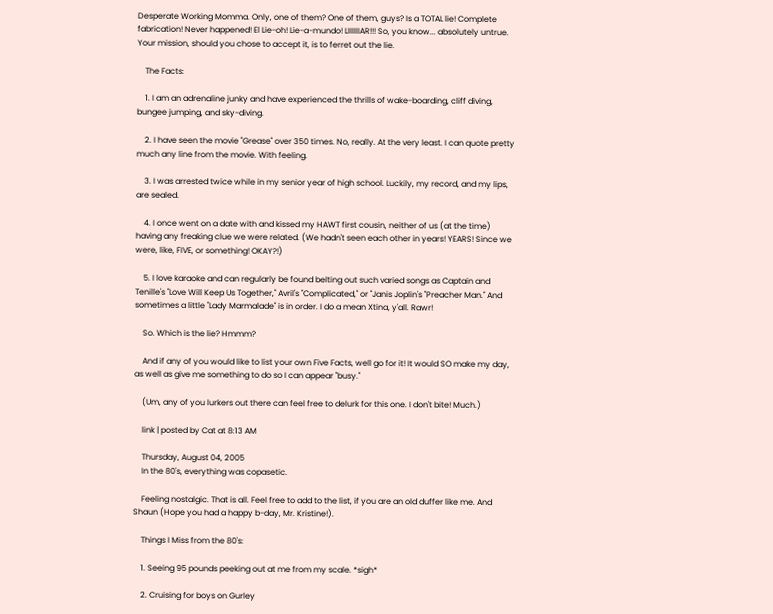Desperate Working Momma. Only, one of them? One of them, guys? Is a TOTAL lie! Complete fabrication! Never happened! El Lie-oh! Lie-a-mundo! LIIIIIIAR!!! So, you know... absolutely untrue. Your mission, should you chose to accept it, is to ferret out the lie.

    The Facts:

    1. I am an adrenaline junky and have experienced the thrills of wake-boarding, cliff diving, bungee jumping, and sky-diving.

    2. I have seen the movie "Grease" over 350 times. No, really. At the very least. I can quote pretty much any line from the movie. With feeling.

    3. I was arrested twice while in my senior year of high school. Luckily, my record, and my lips, are sealed.

    4. I once went on a date with and kissed my HAWT first cousin, neither of us (at the time) having any freaking clue we were related. (We hadn't seen each other in years! YEARS! Since we were, like, FIVE, or something! OKAY?!)

    5. I love karaoke and can regularly be found belting out such varied songs as Captain and Tenille's "Love Will Keep Us Together," Avril's "Complicated," or "Janis Joplin's "Preacher Man." And sometimes a little "Lady Marmalade" is in order. I do a mean Xtina, y'all. Rawr!

    So. Which is the lie? Hmmm?

    And if any of you would like to list your own Five Facts, well go for it! It would SO make my day, as well as give me something to do so I can appear "busy."

    (Um, any of you lurkers out there can feel free to delurk for this one. I don't bite! Much.)

    link | posted by Cat at 8:13 AM

    Thursday, August 04, 2005
    In the 80's, everything was copasetic.

    Feeling nostalgic. That is all. Feel free to add to the list, if you are an old duffer like me. And Shaun (Hope you had a happy b-day, Mr. Kristine!).

    Things I Miss from the 80's:

    1. Seeing 95 pounds peeking out at me from my scale. *sigh*

    2. Cruising for boys on Gurley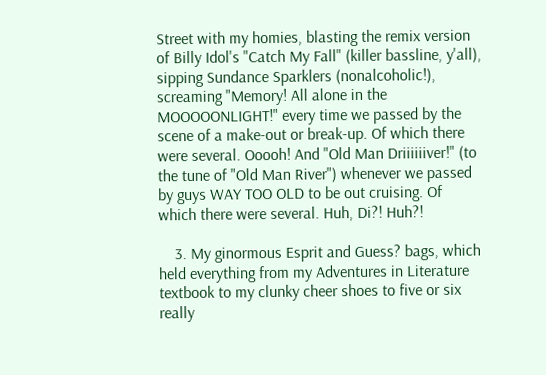Street with my homies, blasting the remix version of Billy Idol's "Catch My Fall" (killer bassline, y'all), sipping Sundance Sparklers (nonalcoholic!), screaming "Memory! All alone in the MOOOOONLIGHT!" every time we passed by the scene of a make-out or break-up. Of which there were several. Ooooh! And "Old Man Driiiiiiver!" (to the tune of "Old Man River") whenever we passed by guys WAY TOO OLD to be out cruising. Of which there were several. Huh, Di?! Huh?!

    3. My ginormous Esprit and Guess? bags, which held everything from my Adventures in Literature textbook to my clunky cheer shoes to five or six really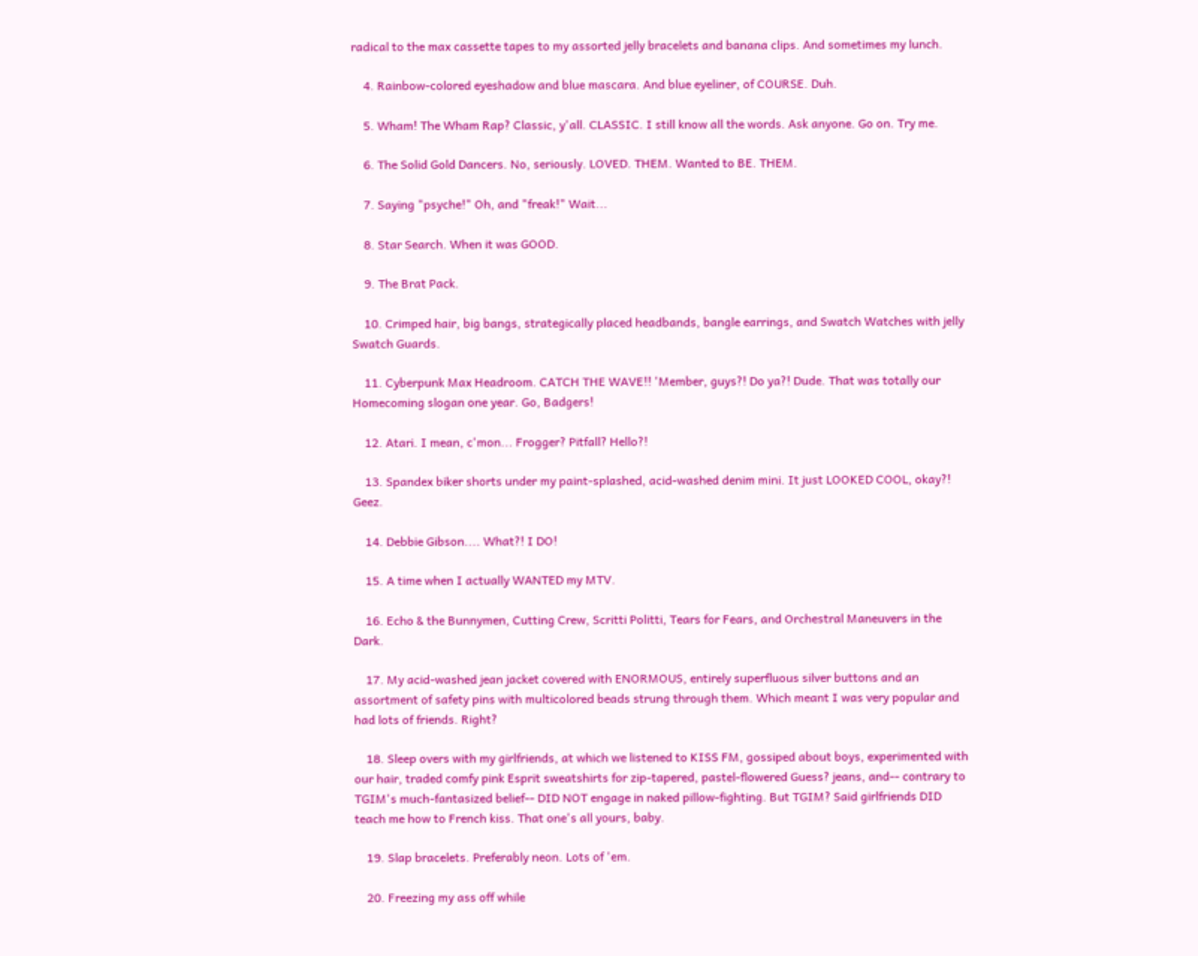radical to the max cassette tapes to my assorted jelly bracelets and banana clips. And sometimes my lunch.

    4. Rainbow-colored eyeshadow and blue mascara. And blue eyeliner, of COURSE. Duh.

    5. Wham! The Wham Rap? Classic, y'all. CLASSIC. I still know all the words. Ask anyone. Go on. Try me.

    6. The Solid Gold Dancers. No, seriously. LOVED. THEM. Wanted to BE. THEM.

    7. Saying "psyche!" Oh, and "freak!" Wait...

    8. Star Search. When it was GOOD.

    9. The Brat Pack.

    10. Crimped hair, big bangs, strategically placed headbands, bangle earrings, and Swatch Watches with jelly Swatch Guards.

    11. Cyberpunk Max Headroom. CATCH THE WAVE!! 'Member, guys?! Do ya?! Dude. That was totally our Homecoming slogan one year. Go, Badgers!

    12. Atari. I mean, c'mon... Frogger? Pitfall? Hello?!

    13. Spandex biker shorts under my paint-splashed, acid-washed denim mini. It just LOOKED COOL, okay?! Geez.

    14. Debbie Gibson.... What?! I DO!

    15. A time when I actually WANTED my MTV.

    16. Echo & the Bunnymen, Cutting Crew, Scritti Politti, Tears for Fears, and Orchestral Maneuvers in the Dark.

    17. My acid-washed jean jacket covered with ENORMOUS, entirely superfluous silver buttons and an assortment of safety pins with multicolored beads strung through them. Which meant I was very popular and had lots of friends. Right?

    18. Sleep overs with my girlfriends, at which we listened to KISS FM, gossiped about boys, experimented with our hair, traded comfy pink Esprit sweatshirts for zip-tapered, pastel-flowered Guess? jeans, and-- contrary to TGIM's much-fantasized belief-- DID NOT engage in naked pillow-fighting. But TGIM? Said girlfriends DID teach me how to French kiss. That one's all yours, baby.

    19. Slap bracelets. Preferably neon. Lots of 'em.

    20. Freezing my ass off while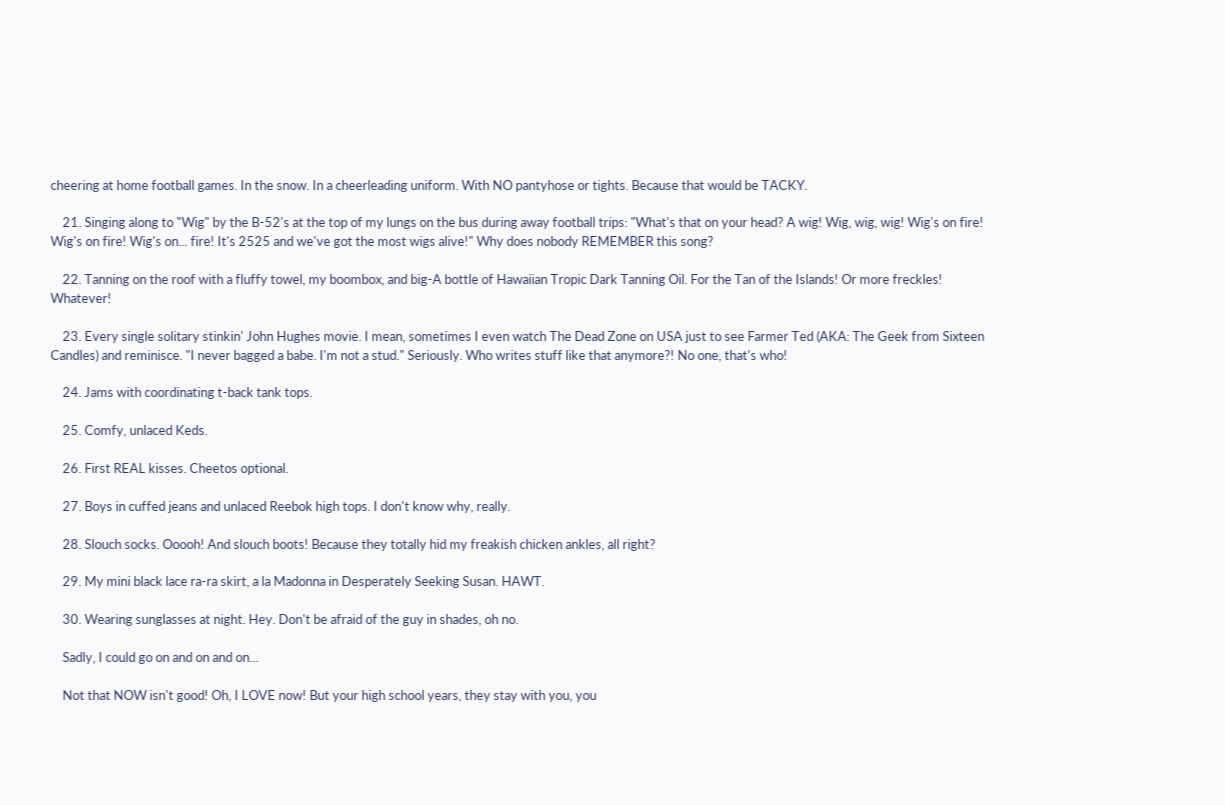cheering at home football games. In the snow. In a cheerleading uniform. With NO pantyhose or tights. Because that would be TACKY.

    21. Singing along to "Wig" by the B-52's at the top of my lungs on the bus during away football trips: "What's that on your head? A wig! Wig, wig, wig! Wig's on fire! Wig's on fire! Wig's on... fire! It's 2525 and we've got the most wigs alive!" Why does nobody REMEMBER this song?

    22. Tanning on the roof with a fluffy towel, my boombox, and big-A bottle of Hawaiian Tropic Dark Tanning Oil. For the Tan of the Islands! Or more freckles! Whatever!

    23. Every single solitary stinkin' John Hughes movie. I mean, sometimes I even watch The Dead Zone on USA just to see Farmer Ted (AKA: The Geek from Sixteen Candles) and reminisce. "I never bagged a babe. I'm not a stud." Seriously. Who writes stuff like that anymore?! No one, that's who!

    24. Jams with coordinating t-back tank tops.

    25. Comfy, unlaced Keds.

    26. First REAL kisses. Cheetos optional.

    27. Boys in cuffed jeans and unlaced Reebok high tops. I don't know why, really.

    28. Slouch socks. Ooooh! And slouch boots! Because they totally hid my freakish chicken ankles, all right?

    29. My mini black lace ra-ra skirt, a la Madonna in Desperately Seeking Susan. HAWT.

    30. Wearing sunglasses at night. Hey. Don't be afraid of the guy in shades, oh no.

    Sadly, I could go on and on and on...

    Not that NOW isn't good! Oh, I LOVE now! But your high school years, they stay with you, you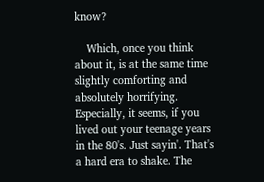know?

    Which, once you think about it, is at the same time slightly comforting and absolutely horrifying. Especially, it seems, if you lived out your teenage years in the 80's. Just sayin'. That's a hard era to shake. The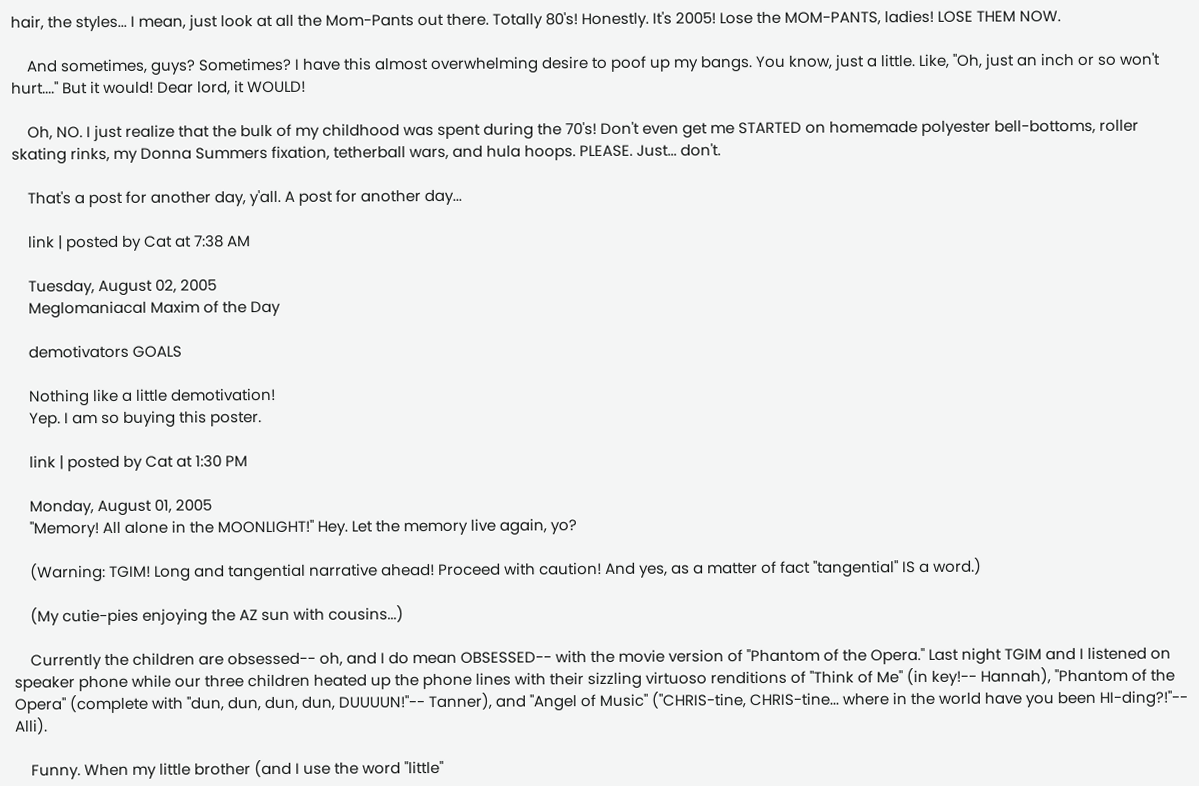hair, the styles... I mean, just look at all the Mom-Pants out there. Totally 80's! Honestly. It's 2005! Lose the MOM-PANTS, ladies! LOSE THEM NOW.

    And sometimes, guys? Sometimes? I have this almost overwhelming desire to poof up my bangs. You know, just a little. Like, "Oh, just an inch or so won't hurt...." But it would! Dear lord, it WOULD!

    Oh, NO. I just realize that the bulk of my childhood was spent during the 70's! Don't even get me STARTED on homemade polyester bell-bottoms, roller skating rinks, my Donna Summers fixation, tetherball wars, and hula hoops. PLEASE. Just... don't.

    That's a post for another day, y'all. A post for another day...

    link | posted by Cat at 7:38 AM

    Tuesday, August 02, 2005
    Meglomaniacal Maxim of the Day

    demotivators GOALS

    Nothing like a little demotivation!
    Yep. I am so buying this poster.

    link | posted by Cat at 1:30 PM

    Monday, August 01, 2005
    "Memory! All alone in the MOONLIGHT!" Hey. Let the memory live again, yo?

    (Warning: TGIM! Long and tangential narrative ahead! Proceed with caution! And yes, as a matter of fact "tangential" IS a word.)

    (My cutie-pies enjoying the AZ sun with cousins...)

    Currently the children are obsessed-- oh, and I do mean OBSESSED-- with the movie version of "Phantom of the Opera." Last night TGIM and I listened on speaker phone while our three children heated up the phone lines with their sizzling virtuoso renditions of "Think of Me" (in key!-- Hannah), "Phantom of the Opera" (complete with "dun, dun, dun, dun, DUUUUN!"-- Tanner), and "Angel of Music" ("CHRIS-tine, CHRIS-tine... where in the world have you been HI-ding?!"-- Alli).

    Funny. When my little brother (and I use the word "little"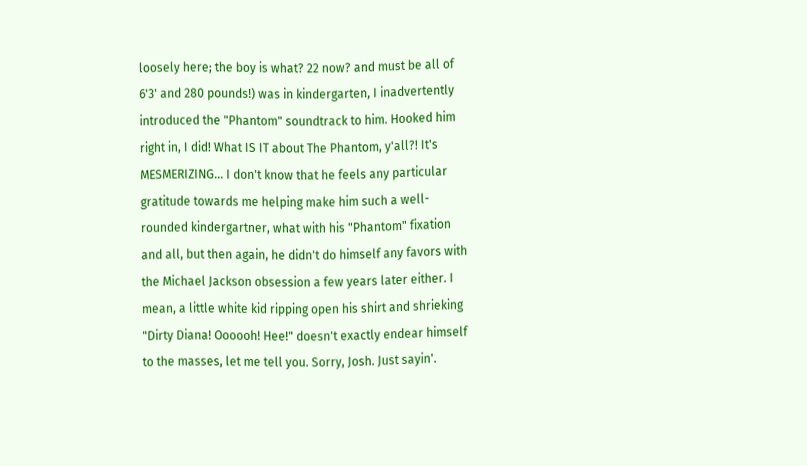loosely here; the boy is what? 22 now? and must be all of 6'3' and 280 pounds!) was in kindergarten, I inadvertently introduced the "Phantom" soundtrack to him. Hooked him right in, I did! What IS IT about The Phantom, y'all?! It's MESMERIZING... I don't know that he feels any particular gratitude towards me helping make him such a well-rounded kindergartner, what with his "Phantom" fixation and all, but then again, he didn't do himself any favors with the Michael Jackson obsession a few years later either. I mean, a little white kid ripping open his shirt and shrieking "Dirty Diana! Oooooh! Hee!" doesn't exactly endear himself to the masses, let me tell you. Sorry, Josh. Just sayin'.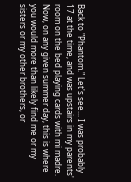Back to "Phantom." Let's see... I was probably 17 at the time, and was upstairs in my parents' room on the bed playing cards with mi madre. Now, on any given summer day, this is where you would more than likely find me or my sisters or my other brothers, or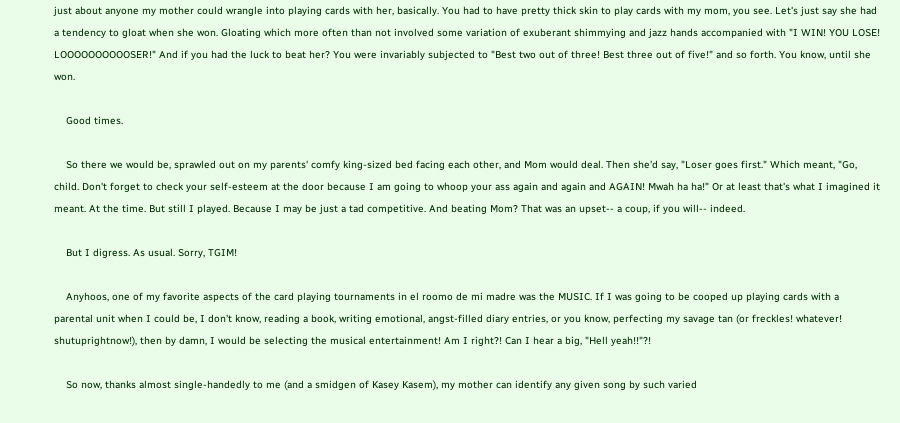just about anyone my mother could wrangle into playing cards with her, basically. You had to have pretty thick skin to play cards with my mom, you see. Let's just say she had a tendency to gloat when she won. Gloating which more often than not involved some variation of exuberant shimmying and jazz hands accompanied with "I WIN! YOU LOSE! LOOOOOOOOOOSER!" And if you had the luck to beat her? You were invariably subjected to "Best two out of three! Best three out of five!" and so forth. You know, until she won.

    Good times.

    So there we would be, sprawled out on my parents' comfy king-sized bed facing each other, and Mom would deal. Then she'd say, "Loser goes first." Which meant, "Go, child. Don't forget to check your self-esteem at the door because I am going to whoop your ass again and again and AGAIN! Mwah ha ha!" Or at least that's what I imagined it meant. At the time. But still I played. Because I may be just a tad competitive. And beating Mom? That was an upset-- a coup, if you will-- indeed.

    But I digress. As usual. Sorry, TGIM!

    Anyhoos, one of my favorite aspects of the card playing tournaments in el roomo de mi madre was the MUSIC. If I was going to be cooped up playing cards with a parental unit when I could be, I don't know, reading a book, writing emotional, angst-filled diary entries, or you know, perfecting my savage tan (or freckles! whatever! shutuprightnow!), then by damn, I would be selecting the musical entertainment! Am I right?! Can I hear a big, "Hell yeah!!"?!

    So now, thanks almost single-handedly to me (and a smidgen of Kasey Kasem), my mother can identify any given song by such varied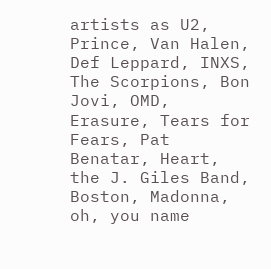artists as U2, Prince, Van Halen, Def Leppard, INXS, The Scorpions, Bon Jovi, OMD, Erasure, Tears for Fears, Pat Benatar, Heart, the J. Giles Band, Boston, Madonna, oh, you name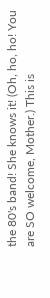the 80's band! She knows it! (Oh, ho, ho! You are SO welcome, Mother.) This is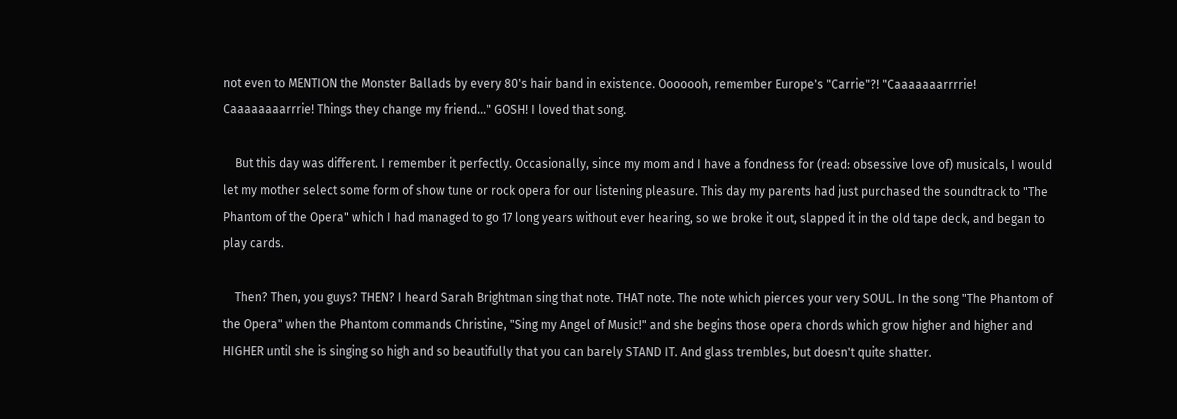not even to MENTION the Monster Ballads by every 80's hair band in existence. Ooooooh, remember Europe's "Carrie"?! "Caaaaaaarrrrie! Caaaaaaaarrrie! Things they change my friend..." GOSH! I loved that song.

    But this day was different. I remember it perfectly. Occasionally, since my mom and I have a fondness for (read: obsessive love of) musicals, I would let my mother select some form of show tune or rock opera for our listening pleasure. This day my parents had just purchased the soundtrack to "The Phantom of the Opera" which I had managed to go 17 long years without ever hearing, so we broke it out, slapped it in the old tape deck, and began to play cards.

    Then? Then, you guys? THEN? I heard Sarah Brightman sing that note. THAT note. The note which pierces your very SOUL. In the song "The Phantom of the Opera" when the Phantom commands Christine, "Sing my Angel of Music!" and she begins those opera chords which grow higher and higher and HIGHER until she is singing so high and so beautifully that you can barely STAND IT. And glass trembles, but doesn't quite shatter.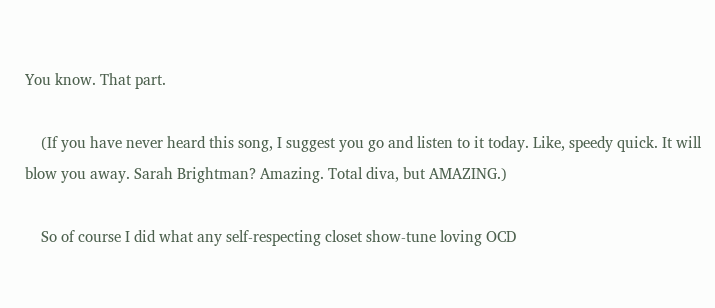You know. That part.

    (If you have never heard this song, I suggest you go and listen to it today. Like, speedy quick. It will blow you away. Sarah Brightman? Amazing. Total diva, but AMAZING.)

    So of course I did what any self-respecting closet show-tune loving OCD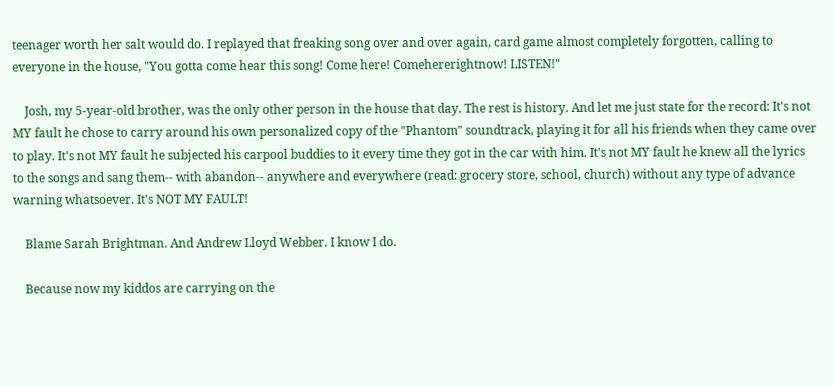teenager worth her salt would do. I replayed that freaking song over and over again, card game almost completely forgotten, calling to everyone in the house, "You gotta come hear this song! Come here! Comehererightnow! LISTEN!"

    Josh, my 5-year-old brother, was the only other person in the house that day. The rest is history. And let me just state for the record: It's not MY fault he chose to carry around his own personalized copy of the "Phantom" soundtrack, playing it for all his friends when they came over to play. It's not MY fault he subjected his carpool buddies to it every time they got in the car with him. It's not MY fault he knew all the lyrics to the songs and sang them-- with abandon-- anywhere and everywhere (read: grocery store, school, church) without any type of advance warning whatsoever. It's NOT MY FAULT!

    Blame Sarah Brightman. And Andrew Lloyd Webber. I know I do.

    Because now my kiddos are carrying on the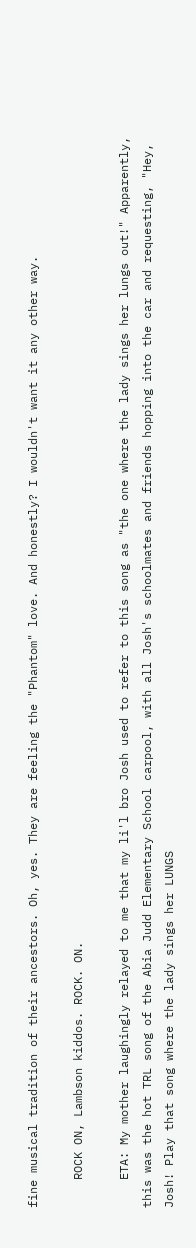fine musical tradition of their ancestors. Oh, yes. They are feeling the "Phantom" love. And honestly? I wouldn't want it any other way.

    ROCK ON, Lambson kiddos. ROCK. ON.

    ETA: My mother laughingly relayed to me that my li'l bro Josh used to refer to this song as "the one where the lady sings her lungs out!" Apparently, this was the hot TRL song of the Abia Judd Elementary School carpool, with all Josh's schoolmates and friends hopping into the car and requesting, "Hey, Josh! Play that song where the lady sings her LUNGS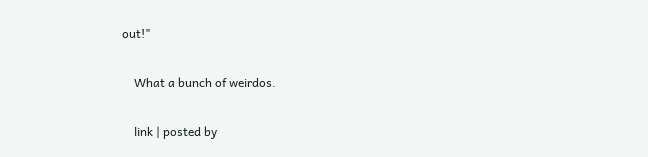out!"

    What a bunch of weirdos.

    link | posted by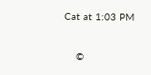Cat at 1:03 PM

    ©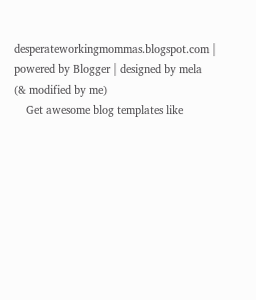desperateworkingmommas.blogspot.com | powered by Blogger | designed by mela (& modified by me)
    Get awesome blog templates like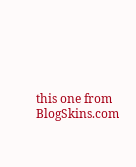this one from BlogSkins.com